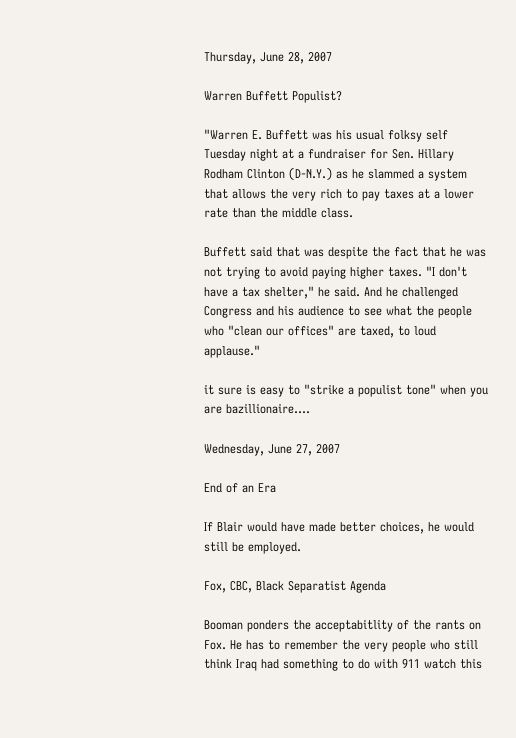Thursday, June 28, 2007

Warren Buffett Populist?

"Warren E. Buffett was his usual folksy self Tuesday night at a fundraiser for Sen. Hillary Rodham Clinton (D-N.Y.) as he slammed a system that allows the very rich to pay taxes at a lower rate than the middle class.

Buffett said that was despite the fact that he was not trying to avoid paying higher taxes. "I don't have a tax shelter," he said. And he challenged Congress and his audience to see what the people who "clean our offices" are taxed, to loud applause."

it sure is easy to "strike a populist tone" when you are bazillionaire....

Wednesday, June 27, 2007

End of an Era

If Blair would have made better choices, he would still be employed.

Fox, CBC, Black Separatist Agenda

Booman ponders the acceptabitlity of the rants on Fox. He has to remember the very people who still think Iraq had something to do with 911 watch this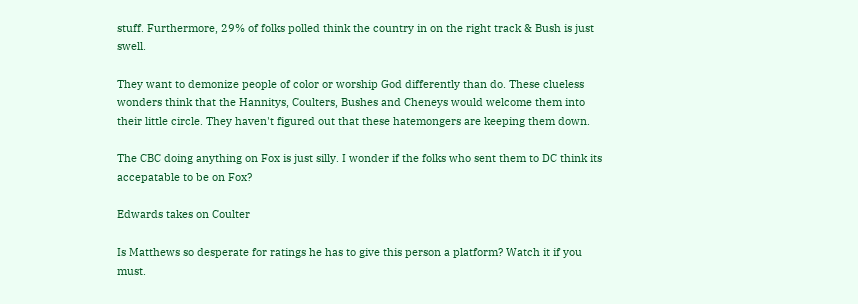stuff. Furthermore, 29% of folks polled think the country in on the right track & Bush is just swell.

They want to demonize people of color or worship God differently than do. These clueless wonders think that the Hannitys, Coulters, Bushes and Cheneys would welcome them into their little circle. They haven't figured out that these hatemongers are keeping them down.

The CBC doing anything on Fox is just silly. I wonder if the folks who sent them to DC think its accepatable to be on Fox?

Edwards takes on Coulter

Is Matthews so desperate for ratings he has to give this person a platform? Watch it if you must.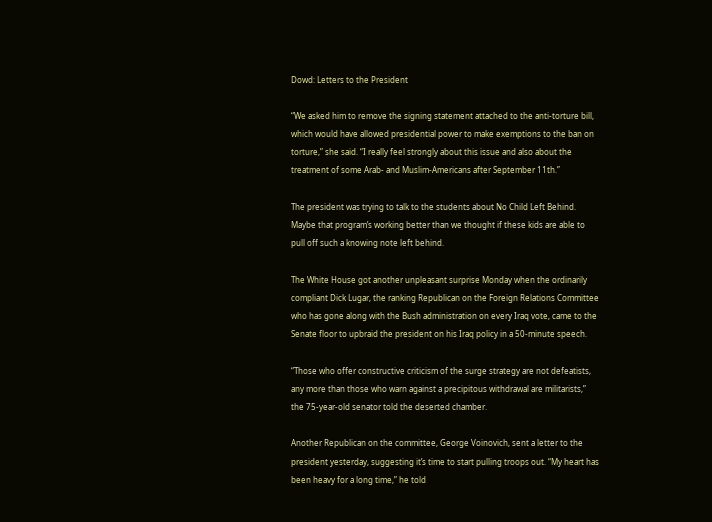Dowd: Letters to the President

“We asked him to remove the signing statement attached to the anti-torture bill, which would have allowed presidential power to make exemptions to the ban on torture,” she said. “I really feel strongly about this issue and also about the treatment of some Arab- and Muslim-Americans after September 11th.”

The president was trying to talk to the students about No Child Left Behind. Maybe that program’s working better than we thought if these kids are able to pull off such a knowing note left behind.

The White House got another unpleasant surprise Monday when the ordinarily compliant Dick Lugar, the ranking Republican on the Foreign Relations Committee who has gone along with the Bush administration on every Iraq vote, came to the Senate floor to upbraid the president on his Iraq policy in a 50-minute speech.

“Those who offer constructive criticism of the surge strategy are not defeatists, any more than those who warn against a precipitous withdrawal are militarists,” the 75-year-old senator told the deserted chamber.

Another Republican on the committee, George Voinovich, sent a letter to the president yesterday, suggesting it’s time to start pulling troops out. “My heart has been heavy for a long time,” he told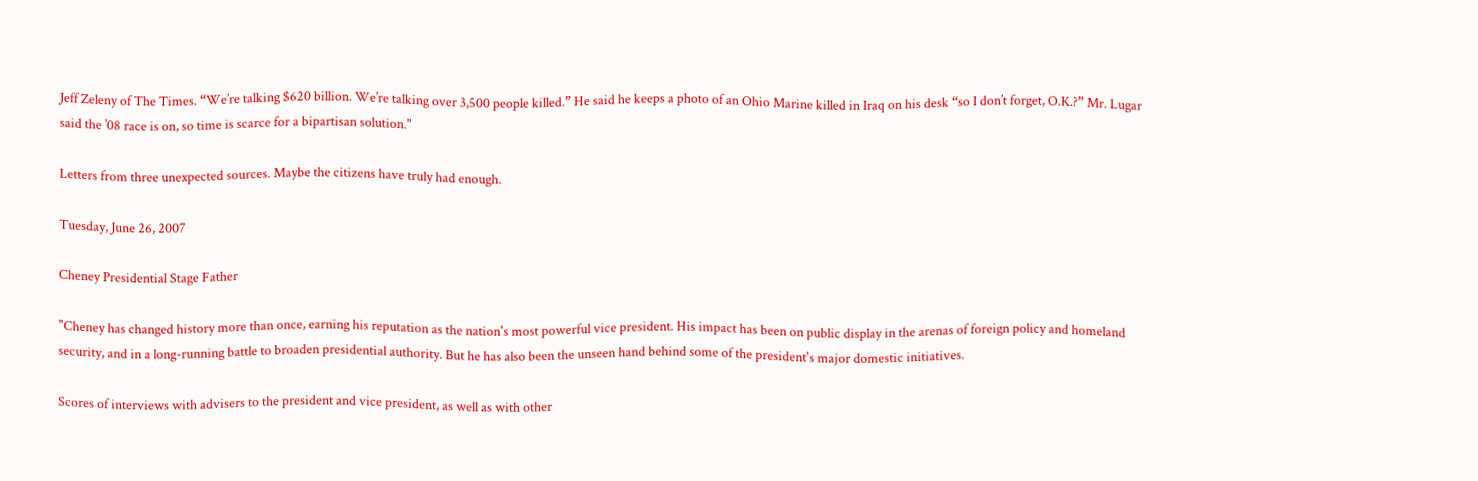Jeff Zeleny of The Times. “We’re talking $620 billion. We’re talking over 3,500 people killed.” He said he keeps a photo of an Ohio Marine killed in Iraq on his desk “so I don’t forget, O.K.?” Mr. Lugar said the ’08 race is on, so time is scarce for a bipartisan solution."

Letters from three unexpected sources. Maybe the citizens have truly had enough.

Tuesday, June 26, 2007

Cheney Presidential Stage Father

"Cheney has changed history more than once, earning his reputation as the nation's most powerful vice president. His impact has been on public display in the arenas of foreign policy and homeland security, and in a long-running battle to broaden presidential authority. But he has also been the unseen hand behind some of the president's major domestic initiatives.

Scores of interviews with advisers to the president and vice president, as well as with other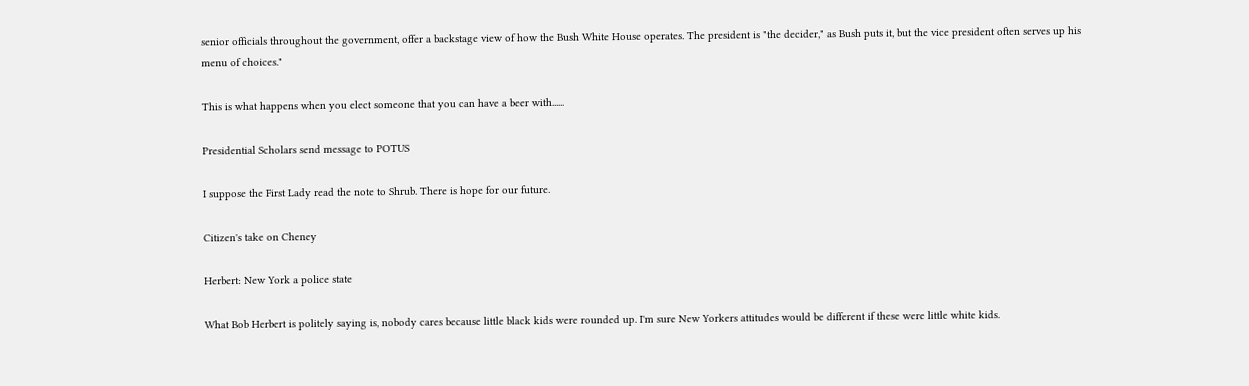senior officials throughout the government, offer a backstage view of how the Bush White House operates. The president is "the decider," as Bush puts it, but the vice president often serves up his menu of choices."

This is what happens when you elect someone that you can have a beer with......

Presidential Scholars send message to POTUS

I suppose the First Lady read the note to Shrub. There is hope for our future.

Citizen's take on Cheney

Herbert: New York a police state

What Bob Herbert is politely saying is, nobody cares because little black kids were rounded up. I'm sure New Yorkers attitudes would be different if these were little white kids.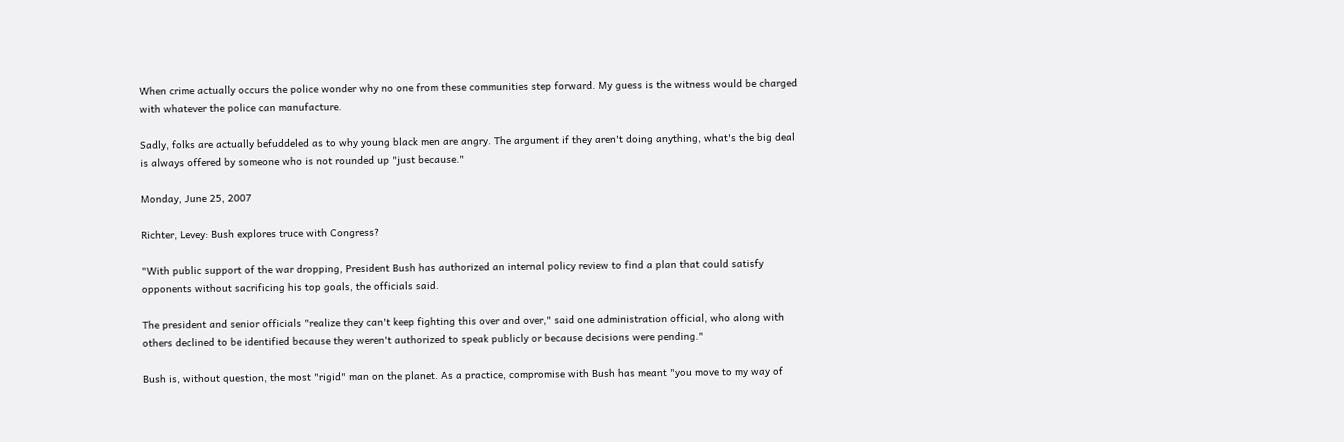When crime actually occurs the police wonder why no one from these communities step forward. My guess is the witness would be charged with whatever the police can manufacture.

Sadly, folks are actually befuddeled as to why young black men are angry. The argument if they aren't doing anything, what's the big deal is always offered by someone who is not rounded up "just because."

Monday, June 25, 2007

Richter, Levey: Bush explores truce with Congress?

"With public support of the war dropping, President Bush has authorized an internal policy review to find a plan that could satisfy opponents without sacrificing his top goals, the officials said.

The president and senior officials "realize they can't keep fighting this over and over," said one administration official, who along with others declined to be identified because they weren't authorized to speak publicly or because decisions were pending."

Bush is, without question, the most "rigid" man on the planet. As a practice, compromise with Bush has meant "you move to my way of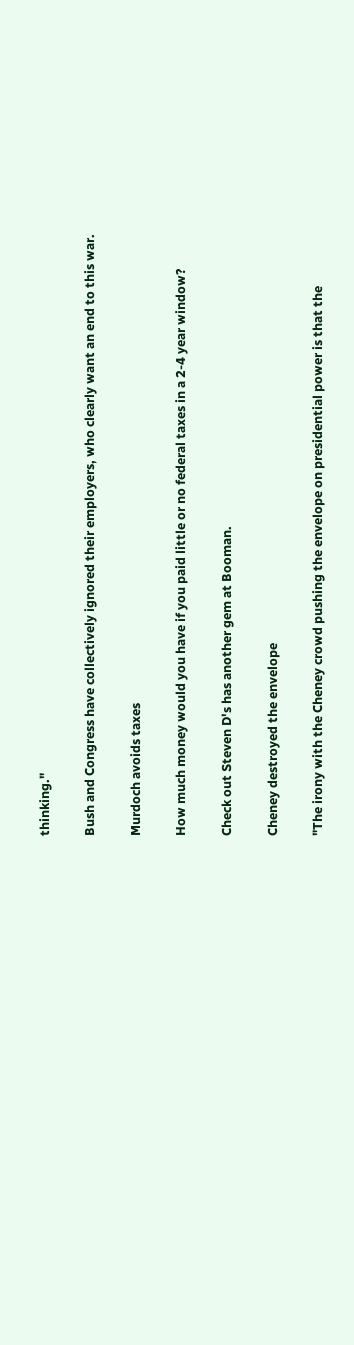thinking."

Bush and Congress have collectively ignored their employers, who clearly want an end to this war.

Murdoch avoids taxes

How much money would you have if you paid little or no federal taxes in a 2-4 year window?

Check out Steven D's has another gem at Booman.

Cheney destroyed the envelope

"The irony with the Cheney crowd pushing the envelope on presidential power is that the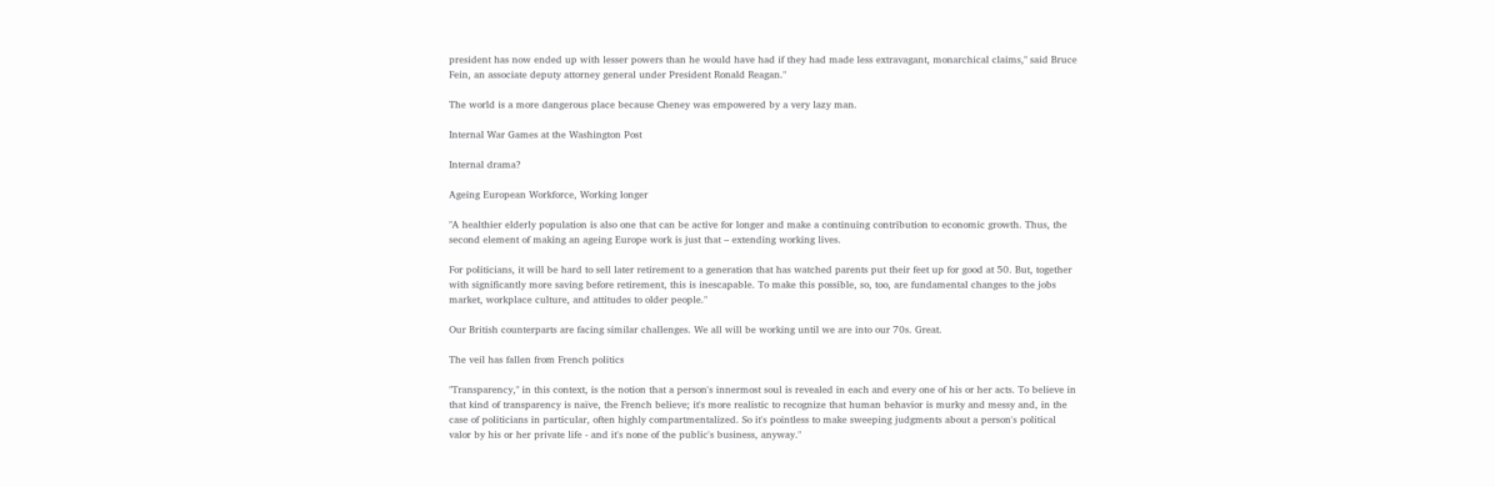president has now ended up with lesser powers than he would have had if they had made less extravagant, monarchical claims," said Bruce Fein, an associate deputy attorney general under President Ronald Reagan."

The world is a more dangerous place because Cheney was empowered by a very lazy man.

Internal War Games at the Washington Post

Internal drama?

Ageing European Workforce, Working longer

"A healthier elderly population is also one that can be active for longer and make a continuing contribution to economic growth. Thus, the second element of making an ageing Europe work is just that – extending working lives.

For politicians, it will be hard to sell later retirement to a generation that has watched parents put their feet up for good at 50. But, together with significantly more saving before retirement, this is inescapable. To make this possible, so, too, are fundamental changes to the jobs market, workplace culture, and attitudes to older people."

Our British counterparts are facing similar challenges. We all will be working until we are into our 70s. Great.

The veil has fallen from French politics

"Transparency," in this context, is the notion that a person's innermost soul is revealed in each and every one of his or her acts. To believe in that kind of transparency is naïve, the French believe; it's more realistic to recognize that human behavior is murky and messy and, in the case of politicians in particular, often highly compartmentalized. So it's pointless to make sweeping judgments about a person's political valor by his or her private life - and it's none of the public's business, anyway."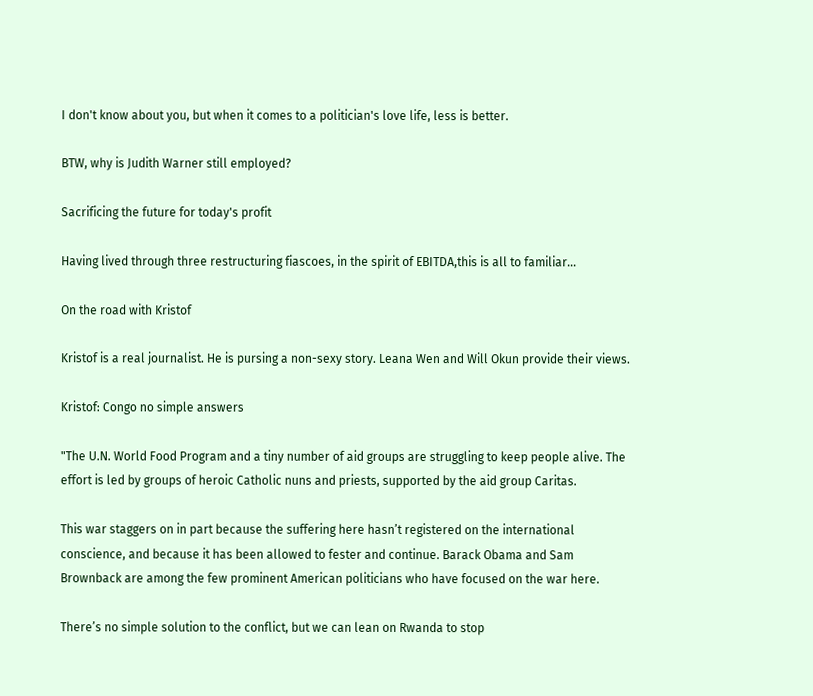I don't know about you, but when it comes to a politician's love life, less is better.

BTW, why is Judith Warner still employed?

Sacrificing the future for today's profit

Having lived through three restructuring fiascoes, in the spirit of EBITDA,this is all to familiar...

On the road with Kristof

Kristof is a real journalist. He is pursing a non-sexy story. Leana Wen and Will Okun provide their views.

Kristof: Congo no simple answers

"The U.N. World Food Program and a tiny number of aid groups are struggling to keep people alive. The effort is led by groups of heroic Catholic nuns and priests, supported by the aid group Caritas.

This war staggers on in part because the suffering here hasn’t registered on the international conscience, and because it has been allowed to fester and continue. Barack Obama and Sam Brownback are among the few prominent American politicians who have focused on the war here.

There’s no simple solution to the conflict, but we can lean on Rwanda to stop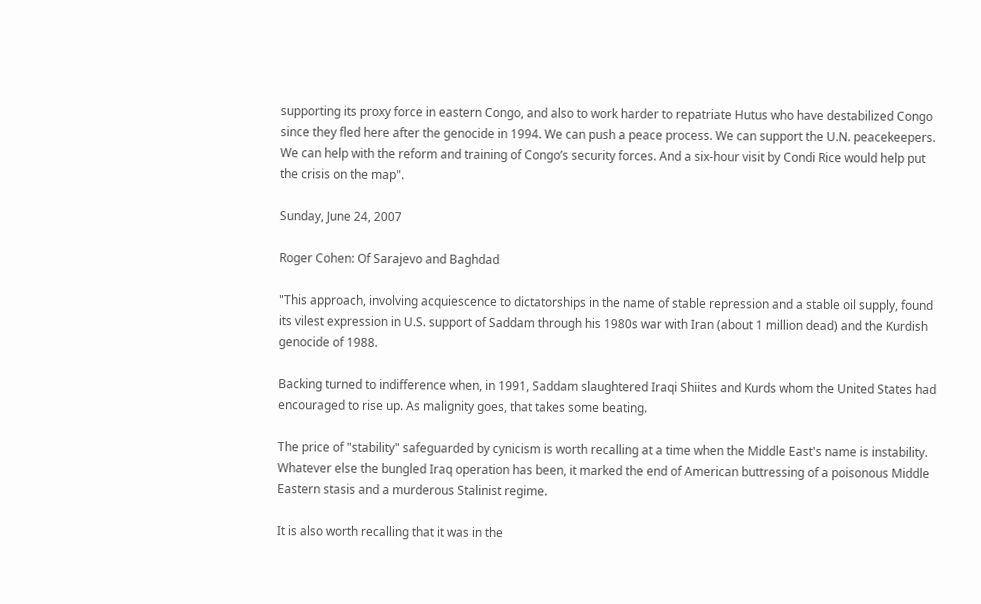supporting its proxy force in eastern Congo, and also to work harder to repatriate Hutus who have destabilized Congo since they fled here after the genocide in 1994. We can push a peace process. We can support the U.N. peacekeepers. We can help with the reform and training of Congo’s security forces. And a six-hour visit by Condi Rice would help put the crisis on the map".

Sunday, June 24, 2007

Roger Cohen: Of Sarajevo and Baghdad

"This approach, involving acquiescence to dictatorships in the name of stable repression and a stable oil supply, found its vilest expression in U.S. support of Saddam through his 1980s war with Iran (about 1 million dead) and the Kurdish genocide of 1988.

Backing turned to indifference when, in 1991, Saddam slaughtered Iraqi Shiites and Kurds whom the United States had encouraged to rise up. As malignity goes, that takes some beating.

The price of "stability" safeguarded by cynicism is worth recalling at a time when the Middle East's name is instability. Whatever else the bungled Iraq operation has been, it marked the end of American buttressing of a poisonous Middle Eastern stasis and a murderous Stalinist regime.

It is also worth recalling that it was in the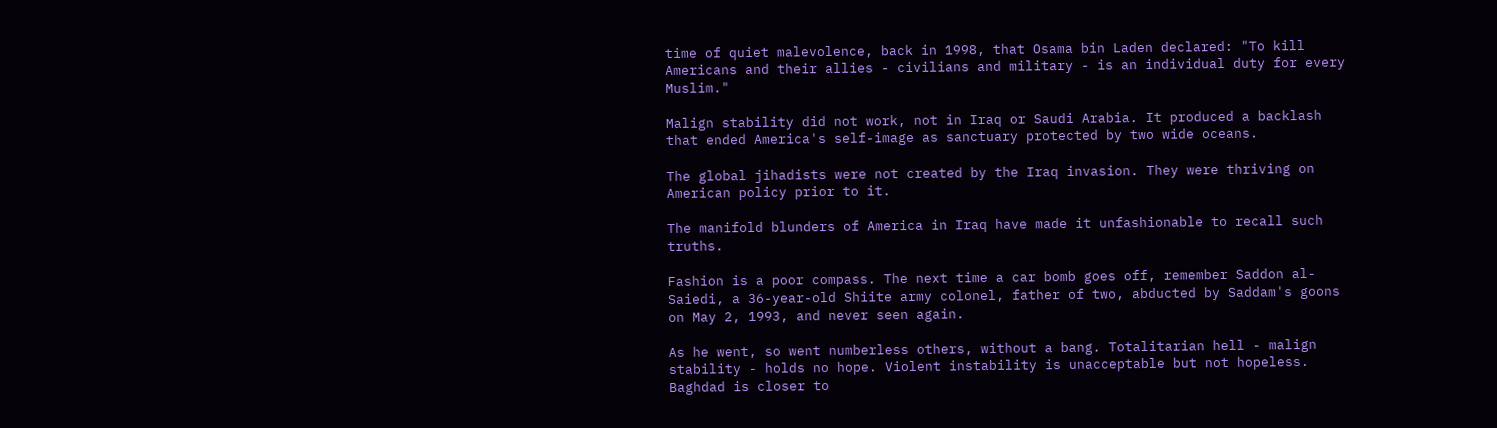time of quiet malevolence, back in 1998, that Osama bin Laden declared: "To kill Americans and their allies - civilians and military - is an individual duty for every Muslim."

Malign stability did not work, not in Iraq or Saudi Arabia. It produced a backlash that ended America's self-image as sanctuary protected by two wide oceans.

The global jihadists were not created by the Iraq invasion. They were thriving on American policy prior to it.

The manifold blunders of America in Iraq have made it unfashionable to recall such truths.

Fashion is a poor compass. The next time a car bomb goes off, remember Saddon al-Saiedi, a 36-year-old Shiite army colonel, father of two, abducted by Saddam's goons on May 2, 1993, and never seen again.

As he went, so went numberless others, without a bang. Totalitarian hell - malign stability - holds no hope. Violent instability is unacceptable but not hopeless. Baghdad is closer to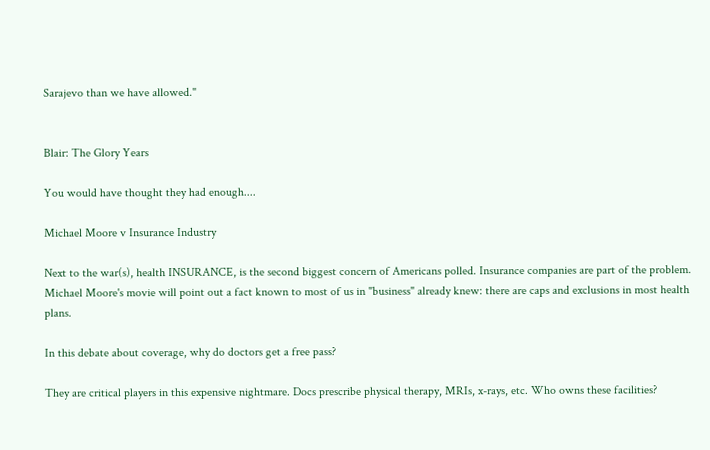Sarajevo than we have allowed."


Blair: The Glory Years

You would have thought they had enough....

Michael Moore v Insurance Industry

Next to the war(s), health INSURANCE, is the second biggest concern of Americans polled. Insurance companies are part of the problem. Michael Moore's movie will point out a fact known to most of us in "business" already knew: there are caps and exclusions in most health plans.

In this debate about coverage, why do doctors get a free pass?

They are critical players in this expensive nightmare. Docs prescribe physical therapy, MRIs, x-rays, etc. Who owns these facilities?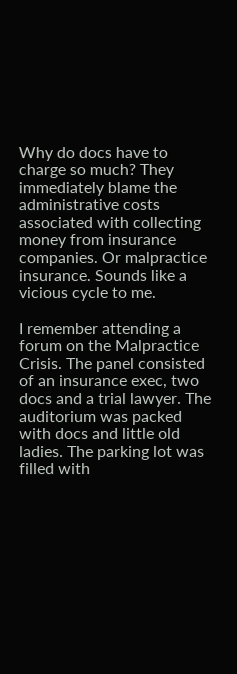Why do docs have to charge so much? They immediately blame the administrative costs associated with collecting money from insurance companies. Or malpractice insurance. Sounds like a vicious cycle to me.

I remember attending a forum on the Malpractice Crisis. The panel consisted of an insurance exec, two docs and a trial lawyer. The auditorium was packed with docs and little old ladies. The parking lot was filled with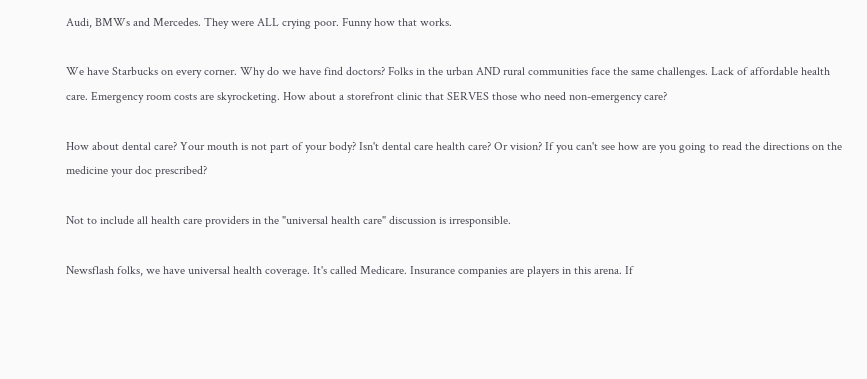Audi, BMWs and Mercedes. They were ALL crying poor. Funny how that works.

We have Starbucks on every corner. Why do we have find doctors? Folks in the urban AND rural communities face the same challenges. Lack of affordable health care. Emergency room costs are skyrocketing. How about a storefront clinic that SERVES those who need non-emergency care?

How about dental care? Your mouth is not part of your body? Isn't dental care health care? Or vision? If you can't see how are you going to read the directions on the medicine your doc prescribed?

Not to include all health care providers in the "universal health care" discussion is irresponsible.

Newsflash folks, we have universal health coverage. It's called Medicare. Insurance companies are players in this arena. If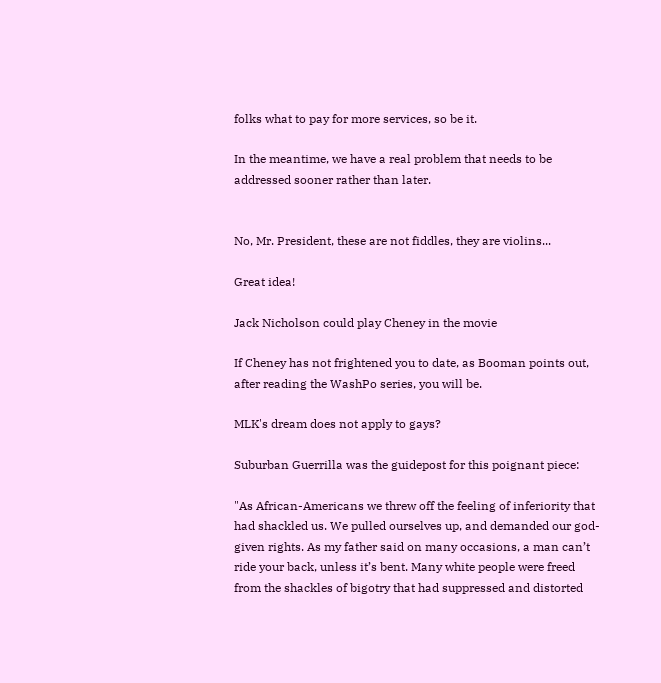folks what to pay for more services, so be it.

In the meantime, we have a real problem that needs to be addressed sooner rather than later.


No, Mr. President, these are not fiddles, they are violins...

Great idea!

Jack Nicholson could play Cheney in the movie

If Cheney has not frightened you to date, as Booman points out, after reading the WashPo series, you will be.

MLK's dream does not apply to gays?

Suburban Guerrilla was the guidepost for this poignant piece:

"As African-Americans we threw off the feeling of inferiority that had shackled us. We pulled ourselves up, and demanded our god-given rights. As my father said on many occasions, a man can’t ride your back, unless it’s bent. Many white people were freed from the shackles of bigotry that had suppressed and distorted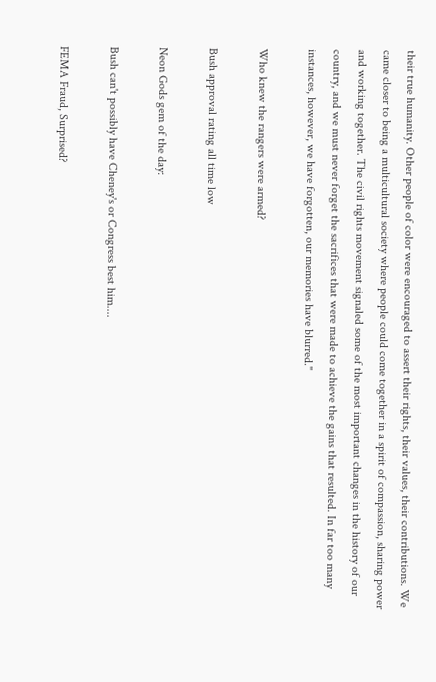their true humanity. Other people of color were encouraged to assert their rights, their values, their contributions. We came closer to being a multicultural society where people could come together in a spirit of compassion, sharing power and working together. The civil rights movement signaled some of the most important changes in the history of our country, and we must never forget the sacrifices that were made to achieve the gains that resulted. In far too many instances, however, we have forgotten, our memories have blurred."

Who knew the rangers were armed?

Bush approval rating all time low

Neon Gods gem of the day:

Bush can't possibly have Cheney's or Congress best him....

FEMA Fraud, Surprised?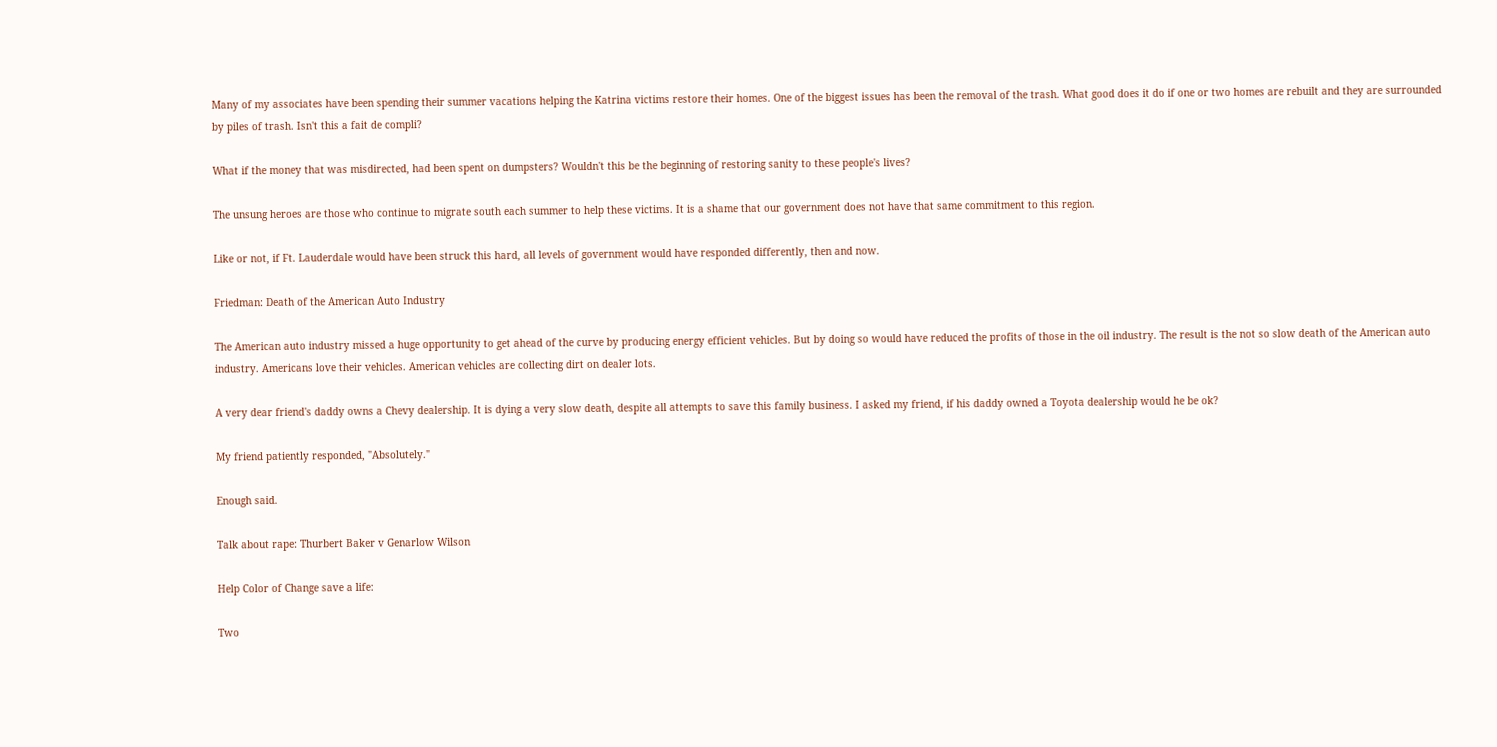Many of my associates have been spending their summer vacations helping the Katrina victims restore their homes. One of the biggest issues has been the removal of the trash. What good does it do if one or two homes are rebuilt and they are surrounded by piles of trash. Isn't this a fait de compli?

What if the money that was misdirected, had been spent on dumpsters? Wouldn't this be the beginning of restoring sanity to these people's lives?

The unsung heroes are those who continue to migrate south each summer to help these victims. It is a shame that our government does not have that same commitment to this region.

Like or not, if Ft. Lauderdale would have been struck this hard, all levels of government would have responded differently, then and now.

Friedman: Death of the American Auto Industry

The American auto industry missed a huge opportunity to get ahead of the curve by producing energy efficient vehicles. But by doing so would have reduced the profits of those in the oil industry. The result is the not so slow death of the American auto industry. Americans love their vehicles. American vehicles are collecting dirt on dealer lots.

A very dear friend's daddy owns a Chevy dealership. It is dying a very slow death, despite all attempts to save this family business. I asked my friend, if his daddy owned a Toyota dealership would he be ok?

My friend patiently responded, "Absolutely."

Enough said.

Talk about rape: Thurbert Baker v Genarlow Wilson

Help Color of Change save a life:

Two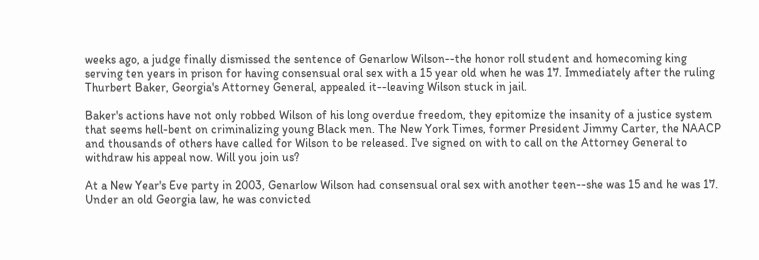weeks ago, a judge finally dismissed the sentence of Genarlow Wilson--the honor roll student and homecoming king serving ten years in prison for having consensual oral sex with a 15 year old when he was 17. Immediately after the ruling Thurbert Baker, Georgia's Attorney General, appealed it--leaving Wilson stuck in jail.

Baker's actions have not only robbed Wilson of his long overdue freedom, they epitomize the insanity of a justice system that seems hell-bent on criminalizing young Black men. The New York Times, former President Jimmy Carter, the NAACP and thousands of others have called for Wilson to be released. I've signed on with to call on the Attorney General to withdraw his appeal now. Will you join us?

At a New Year's Eve party in 2003, Genarlow Wilson had consensual oral sex with another teen--she was 15 and he was 17. Under an old Georgia law, he was convicted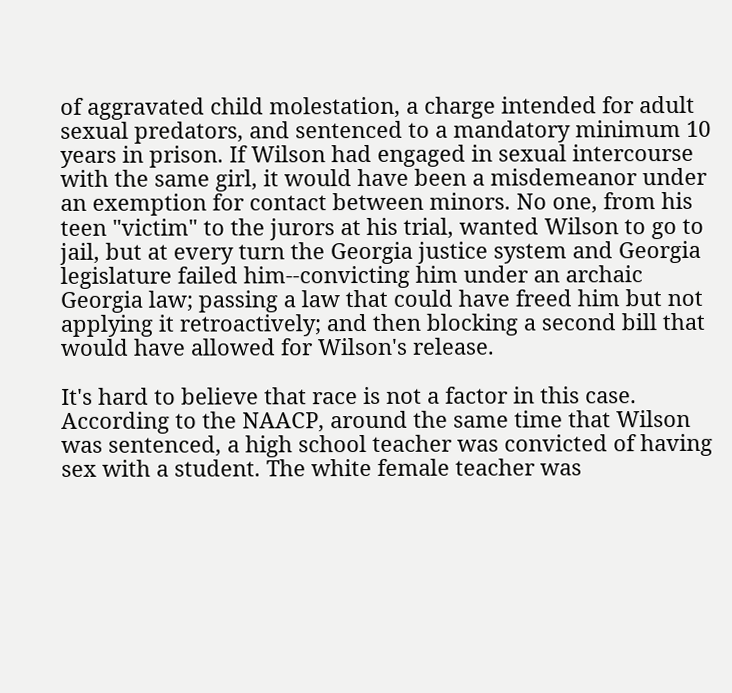of aggravated child molestation, a charge intended for adult sexual predators, and sentenced to a mandatory minimum 10 years in prison. If Wilson had engaged in sexual intercourse with the same girl, it would have been a misdemeanor under an exemption for contact between minors. No one, from his teen "victim" to the jurors at his trial, wanted Wilson to go to jail, but at every turn the Georgia justice system and Georgia legislature failed him--convicting him under an archaic Georgia law; passing a law that could have freed him but not applying it retroactively; and then blocking a second bill that would have allowed for Wilson's release.

It's hard to believe that race is not a factor in this case. According to the NAACP, around the same time that Wilson was sentenced, a high school teacher was convicted of having sex with a student. The white female teacher was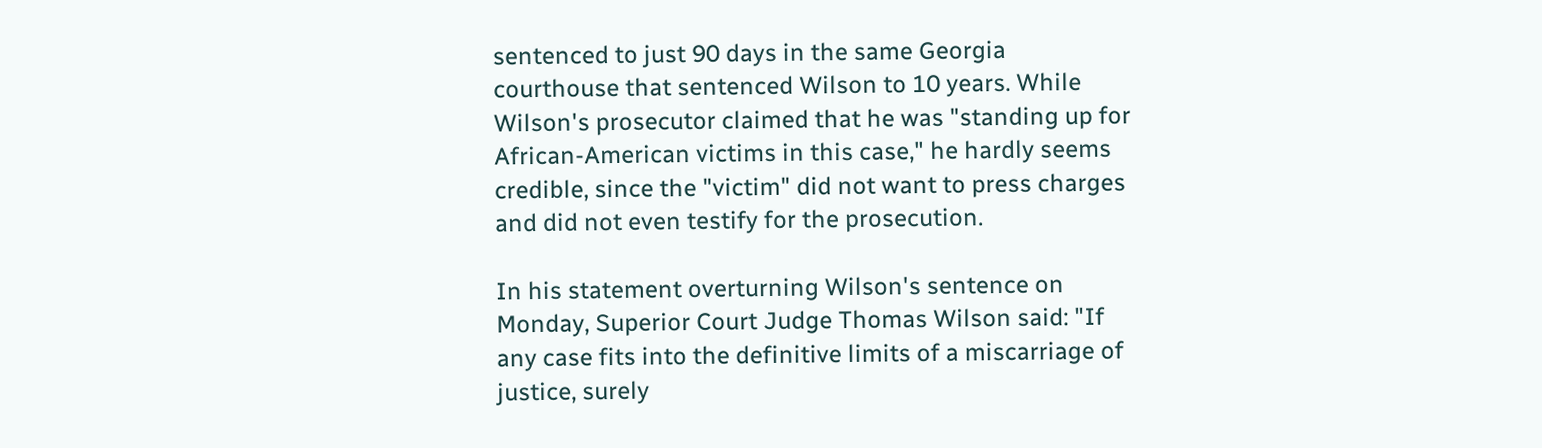sentenced to just 90 days in the same Georgia courthouse that sentenced Wilson to 10 years. While Wilson's prosecutor claimed that he was "standing up for African-American victims in this case," he hardly seems credible, since the "victim" did not want to press charges and did not even testify for the prosecution.

In his statement overturning Wilson's sentence on Monday, Superior Court Judge Thomas Wilson said: "If any case fits into the definitive limits of a miscarriage of justice, surely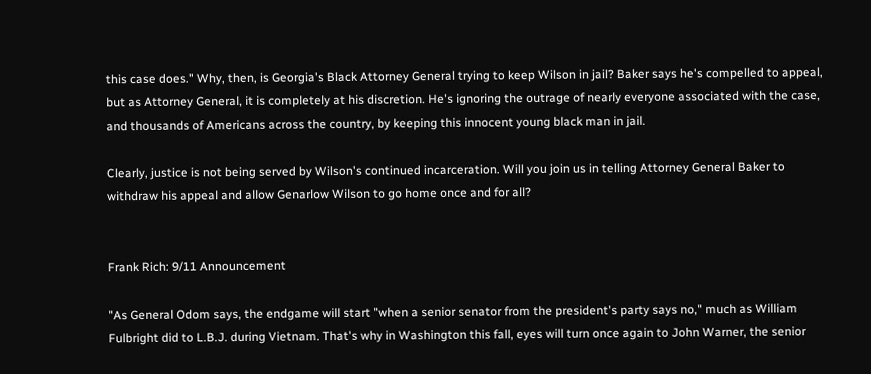this case does." Why, then, is Georgia's Black Attorney General trying to keep Wilson in jail? Baker says he's compelled to appeal, but as Attorney General, it is completely at his discretion. He's ignoring the outrage of nearly everyone associated with the case, and thousands of Americans across the country, by keeping this innocent young black man in jail.

Clearly, justice is not being served by Wilson's continued incarceration. Will you join us in telling Attorney General Baker to withdraw his appeal and allow Genarlow Wilson to go home once and for all?


Frank Rich: 9/11 Announcement

"As General Odom says, the endgame will start "when a senior senator from the president's party says no," much as William Fulbright did to L.B.J. during Vietnam. That's why in Washington this fall, eyes will turn once again to John Warner, the senior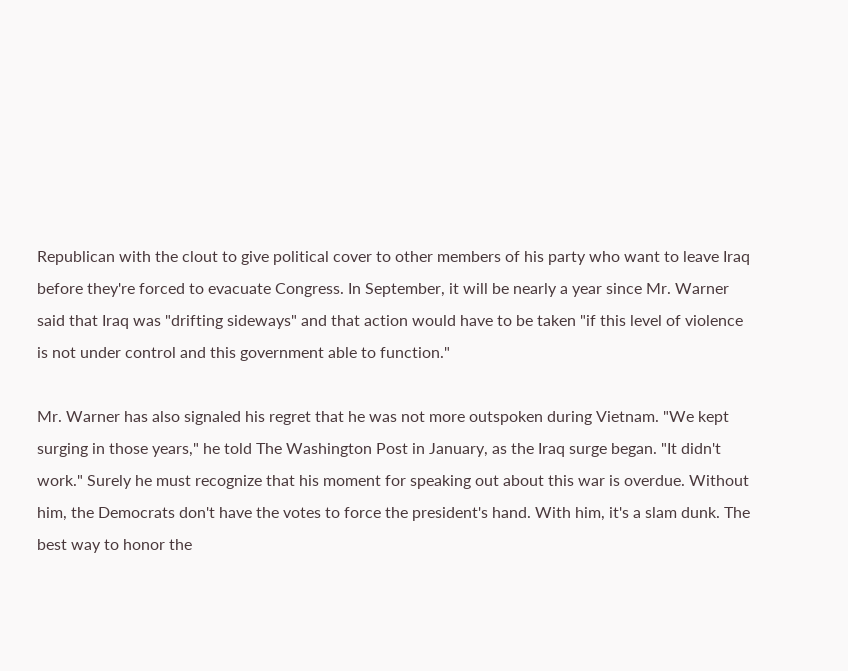Republican with the clout to give political cover to other members of his party who want to leave Iraq before they're forced to evacuate Congress. In September, it will be nearly a year since Mr. Warner said that Iraq was "drifting sideways" and that action would have to be taken "if this level of violence is not under control and this government able to function."

Mr. Warner has also signaled his regret that he was not more outspoken during Vietnam. "We kept surging in those years," he told The Washington Post in January, as the Iraq surge began. "It didn't work." Surely he must recognize that his moment for speaking out about this war is overdue. Without him, the Democrats don't have the votes to force the president's hand. With him, it's a slam dunk. The best way to honor the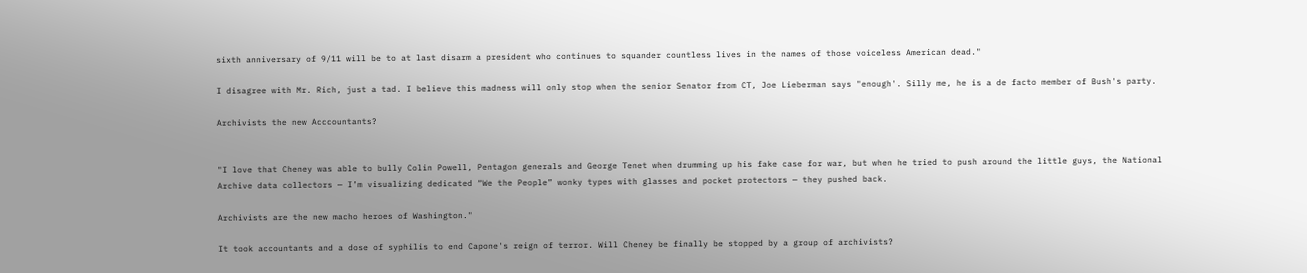sixth anniversary of 9/11 will be to at last disarm a president who continues to squander countless lives in the names of those voiceless American dead."

I disagree with Mr. Rich, just a tad. I believe this madness will only stop when the senior Senator from CT, Joe Lieberman says "enough'. Silly me, he is a de facto member of Bush's party.

Archivists the new Acccountants?


"I love that Cheney was able to bully Colin Powell, Pentagon generals and George Tenet when drumming up his fake case for war, but when he tried to push around the little guys, the National Archive data collectors — I’m visualizing dedicated “We the People” wonky types with glasses and pocket protectors — they pushed back.

Archivists are the new macho heroes of Washington."

It took accountants and a dose of syphilis to end Capone's reign of terror. Will Cheney be finally be stopped by a group of archivists?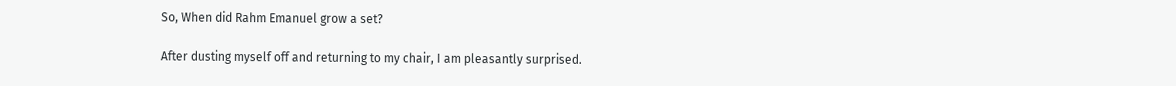So, When did Rahm Emanuel grow a set?

After dusting myself off and returning to my chair, I am pleasantly surprised.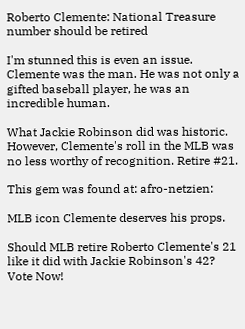Roberto Clemente: National Treasure number should be retired

I'm stunned this is even an issue. Clemente was the man. He was not only a gifted baseball player, he was an incredible human.

What Jackie Robinson did was historic. However, Clemente's roll in the MLB was no less worthy of recognition. Retire #21.

This gem was found at: afro-netzien:

MLB icon Clemente deserves his props.

Should MLB retire Roberto Clemente's 21 like it did with Jackie Robinson's 42? Vote Now!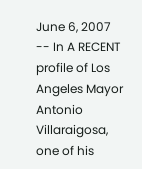June 6, 2007 -- In A RECENT profile of Los Angeles Mayor Antonio Villaraigosa, one of his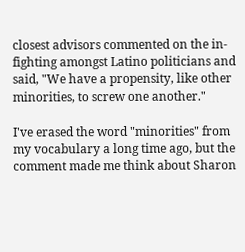closest advisors commented on the in-fighting amongst Latino politicians and said, "We have a propensity, like other minorities, to screw one another."

I've erased the word "minorities" from my vocabulary a long time ago, but the comment made me think about Sharon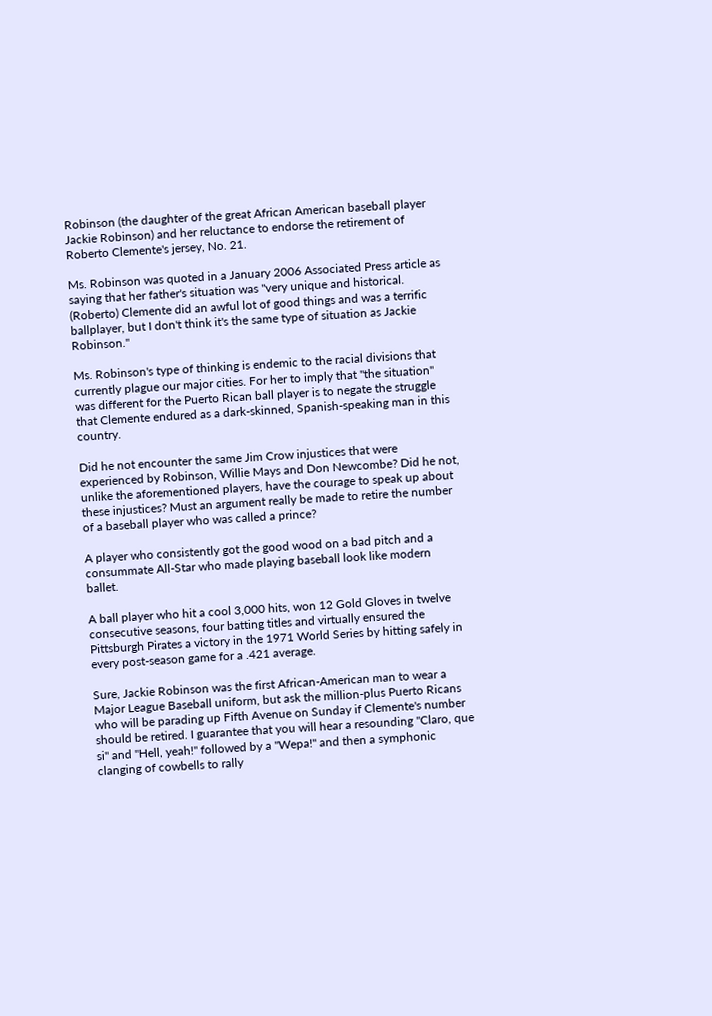Robinson (the daughter of the great African American baseball player Jackie Robinson) and her reluctance to endorse the retirement of Roberto Clemente's jersey, No. 21.

Ms. Robinson was quoted in a January 2006 Associated Press article as saying that her father's situation was "very unique and historical. (Roberto) Clemente did an awful lot of good things and was a terrific ballplayer, but I don't think it's the same type of situation as Jackie Robinson."

Ms. Robinson's type of thinking is endemic to the racial divisions that currently plague our major cities. For her to imply that "the situation" was different for the Puerto Rican ball player is to negate the struggle that Clemente endured as a dark-skinned, Spanish-speaking man in this country.

Did he not encounter the same Jim Crow injustices that were experienced by Robinson, Willie Mays and Don Newcombe? Did he not, unlike the aforementioned players, have the courage to speak up about these injustices? Must an argument really be made to retire the number of a baseball player who was called a prince?

A player who consistently got the good wood on a bad pitch and a consummate All-Star who made playing baseball look like modern ballet.

A ball player who hit a cool 3,000 hits, won 12 Gold Gloves in twelve consecutive seasons, four batting titles and virtually ensured the Pittsburgh Pirates a victory in the 1971 World Series by hitting safely in every post-season game for a .421 average.

Sure, Jackie Robinson was the first African-American man to wear a Major League Baseball uniform, but ask the million-plus Puerto Ricans who will be parading up Fifth Avenue on Sunday if Clemente's number should be retired. I guarantee that you will hear a resounding "Claro, que si" and "Hell, yeah!" followed by a "Wepa!" and then a symphonic clanging of cowbells to rally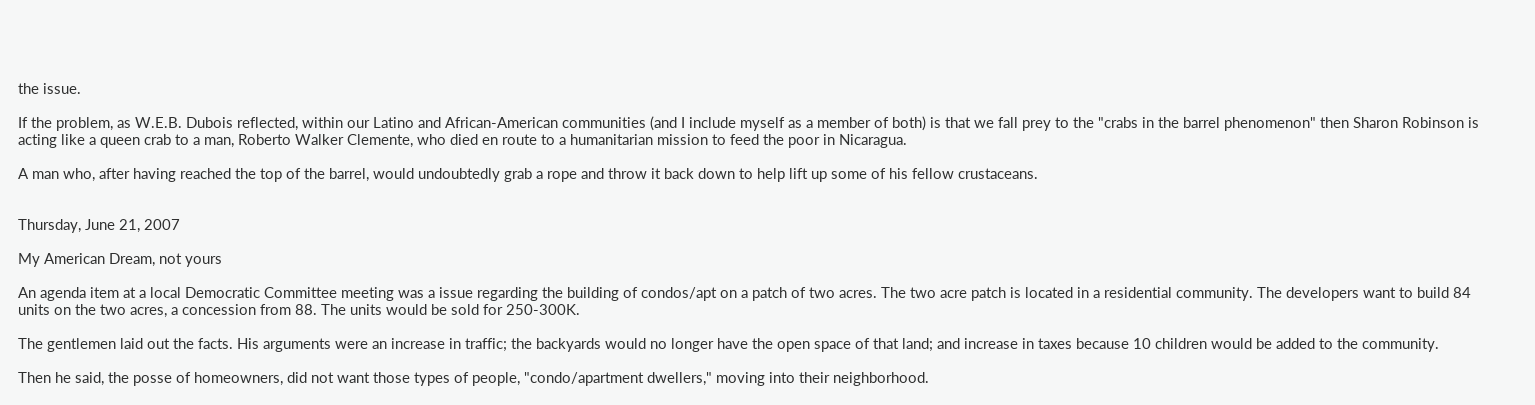the issue.

If the problem, as W.E.B. Dubois reflected, within our Latino and African-American communities (and I include myself as a member of both) is that we fall prey to the "crabs in the barrel phenomenon" then Sharon Robinson is acting like a queen crab to a man, Roberto Walker Clemente, who died en route to a humanitarian mission to feed the poor in Nicaragua.

A man who, after having reached the top of the barrel, would undoubtedly grab a rope and throw it back down to help lift up some of his fellow crustaceans.


Thursday, June 21, 2007

My American Dream, not yours

An agenda item at a local Democratic Committee meeting was a issue regarding the building of condos/apt on a patch of two acres. The two acre patch is located in a residential community. The developers want to build 84 units on the two acres, a concession from 88. The units would be sold for 250-300K.

The gentlemen laid out the facts. His arguments were an increase in traffic; the backyards would no longer have the open space of that land; and increase in taxes because 10 children would be added to the community.

Then he said, the posse of homeowners, did not want those types of people, "condo/apartment dwellers," moving into their neighborhood.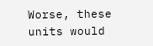Worse, these units would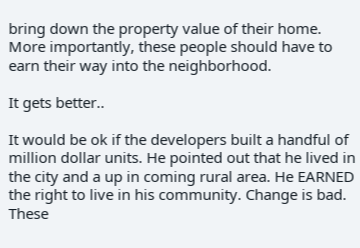bring down the property value of their home. More importantly, these people should have to earn their way into the neighborhood.

It gets better..

It would be ok if the developers built a handful of million dollar units. He pointed out that he lived in the city and a up in coming rural area. He EARNED the right to live in his community. Change is bad. These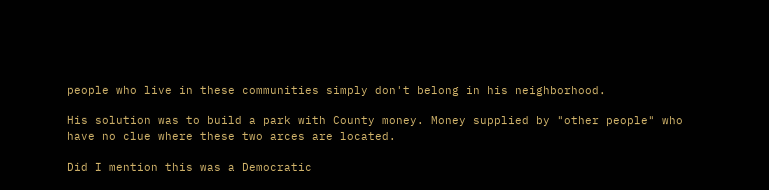people who live in these communities simply don't belong in his neighborhood.

His solution was to build a park with County money. Money supplied by "other people" who have no clue where these two arces are located.

Did I mention this was a Democratic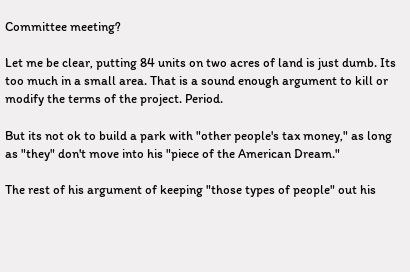Committee meeting?

Let me be clear, putting 84 units on two acres of land is just dumb. Its too much in a small area. That is a sound enough argument to kill or modify the terms of the project. Period.

But its not ok to build a park with "other people's tax money," as long as "they" don't move into his "piece of the American Dream."

The rest of his argument of keeping "those types of people" out his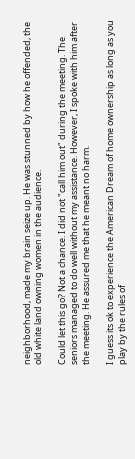neighborhood, made my brain seize up. He was stunned by how he offended, the old white land owning women in the audience.

Could let this go? Not a chance. I did not "call him out" during the meeting. The seniors managed to do well without my assistance. However, I spoke with him after the meeting. He assured me that he meant no harm.

I guess its ok to experience the American Dream of home ownership as long as you play by the rules of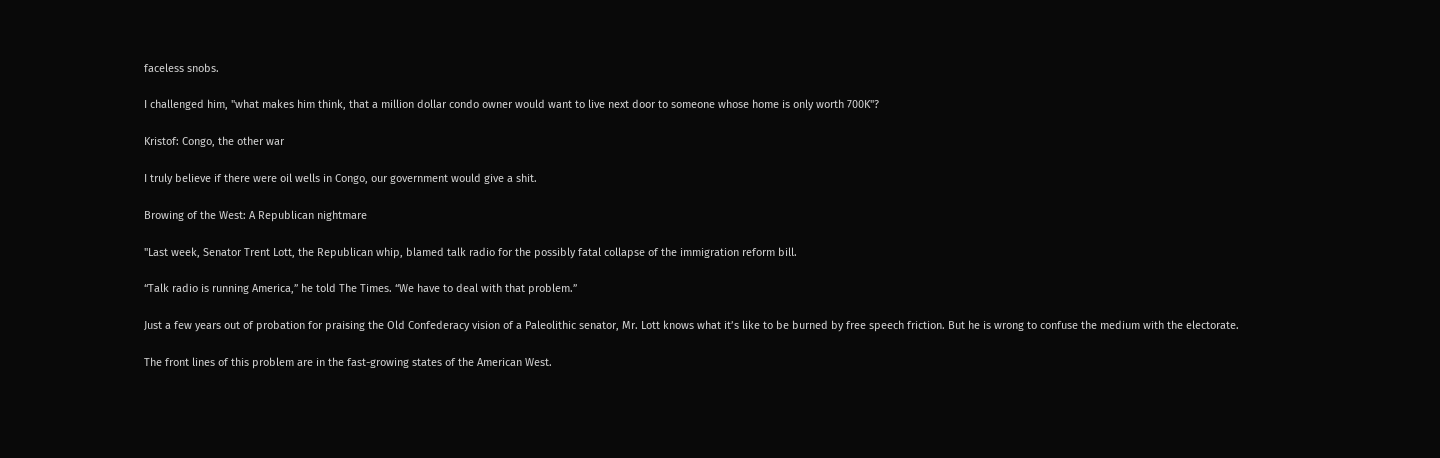faceless snobs.

I challenged him, "what makes him think, that a million dollar condo owner would want to live next door to someone whose home is only worth 700K"?

Kristof: Congo, the other war

I truly believe if there were oil wells in Congo, our government would give a shit.

Browing of the West: A Republican nightmare

"Last week, Senator Trent Lott, the Republican whip, blamed talk radio for the possibly fatal collapse of the immigration reform bill.

“Talk radio is running America,” he told The Times. “We have to deal with that problem.”

Just a few years out of probation for praising the Old Confederacy vision of a Paleolithic senator, Mr. Lott knows what it’s like to be burned by free speech friction. But he is wrong to confuse the medium with the electorate.

The front lines of this problem are in the fast-growing states of the American West.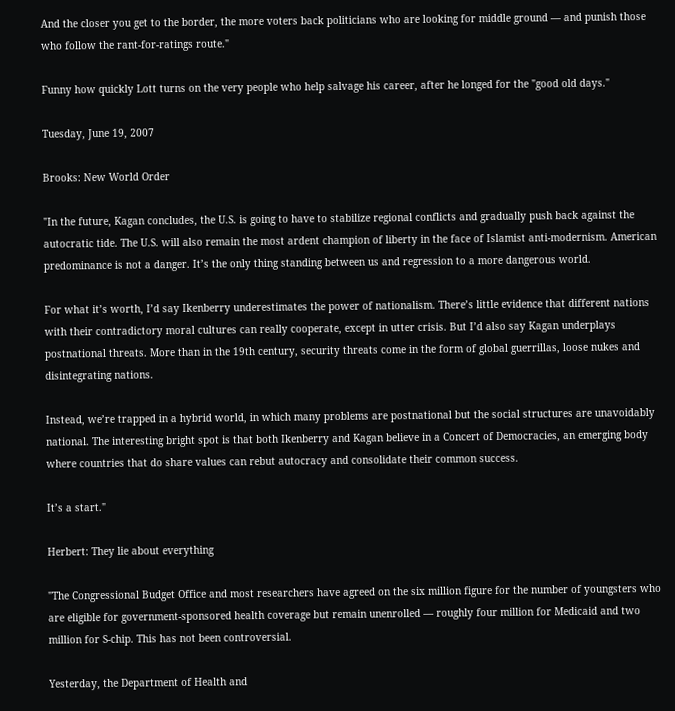And the closer you get to the border, the more voters back politicians who are looking for middle ground — and punish those who follow the rant-for-ratings route."

Funny how quickly Lott turns on the very people who help salvage his career, after he longed for the "good old days."

Tuesday, June 19, 2007

Brooks: New World Order

"In the future, Kagan concludes, the U.S. is going to have to stabilize regional conflicts and gradually push back against the autocratic tide. The U.S. will also remain the most ardent champion of liberty in the face of Islamist anti-modernism. American predominance is not a danger. It’s the only thing standing between us and regression to a more dangerous world.

For what it’s worth, I’d say Ikenberry underestimates the power of nationalism. There’s little evidence that different nations with their contradictory moral cultures can really cooperate, except in utter crisis. But I’d also say Kagan underplays postnational threats. More than in the 19th century, security threats come in the form of global guerrillas, loose nukes and disintegrating nations.

Instead, we’re trapped in a hybrid world, in which many problems are postnational but the social structures are unavoidably national. The interesting bright spot is that both Ikenberry and Kagan believe in a Concert of Democracies, an emerging body where countries that do share values can rebut autocracy and consolidate their common success.

It’s a start."

Herbert: They lie about everything

"The Congressional Budget Office and most researchers have agreed on the six million figure for the number of youngsters who are eligible for government-sponsored health coverage but remain unenrolled — roughly four million for Medicaid and two million for S-chip. This has not been controversial.

Yesterday, the Department of Health and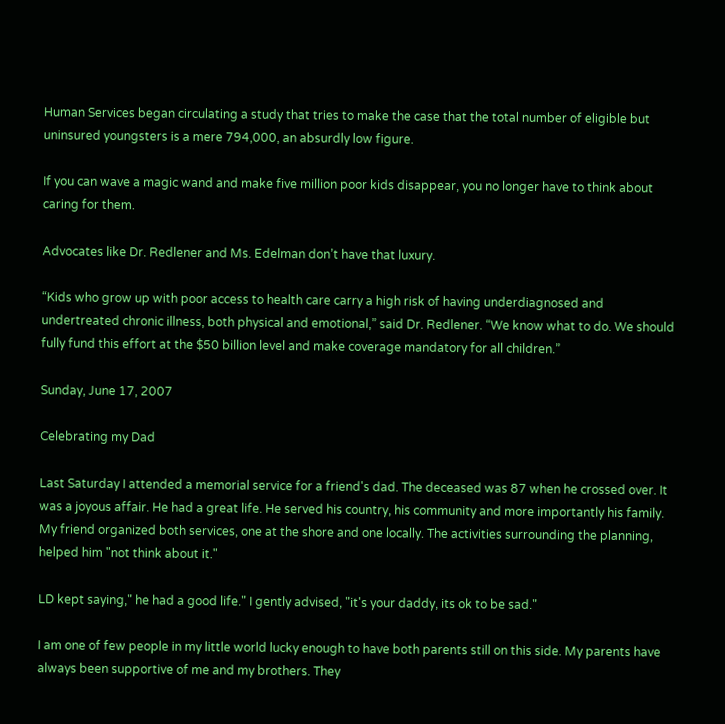Human Services began circulating a study that tries to make the case that the total number of eligible but uninsured youngsters is a mere 794,000, an absurdly low figure.

If you can wave a magic wand and make five million poor kids disappear, you no longer have to think about caring for them.

Advocates like Dr. Redlener and Ms. Edelman don’t have that luxury.

“Kids who grow up with poor access to health care carry a high risk of having underdiagnosed and undertreated chronic illness, both physical and emotional,” said Dr. Redlener. “We know what to do. We should fully fund this effort at the $50 billion level and make coverage mandatory for all children.”

Sunday, June 17, 2007

Celebrating my Dad

Last Saturday I attended a memorial service for a friend's dad. The deceased was 87 when he crossed over. It was a joyous affair. He had a great life. He served his country, his community and more importantly his family. My friend organized both services, one at the shore and one locally. The activities surrounding the planning, helped him "not think about it."

LD kept saying," he had a good life." I gently advised, "it's your daddy, its ok to be sad."

I am one of few people in my little world lucky enough to have both parents still on this side. My parents have always been supportive of me and my brothers. They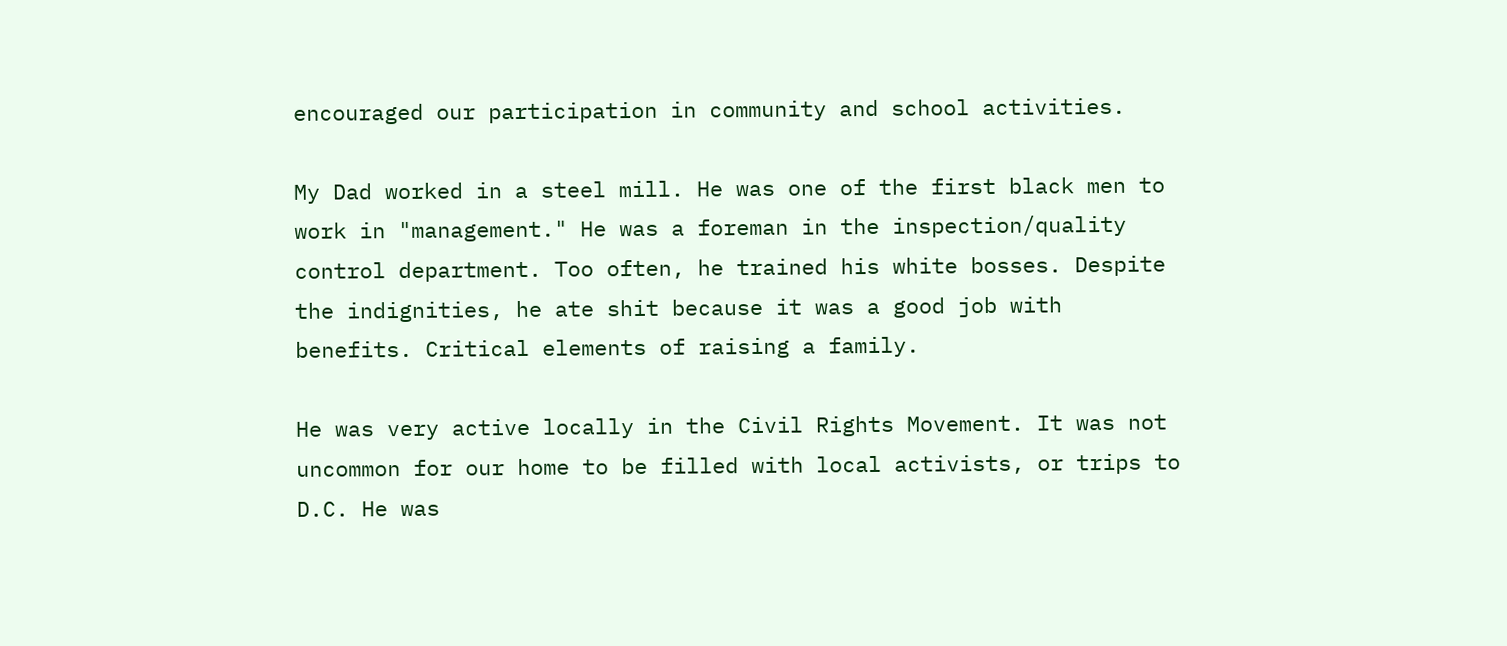encouraged our participation in community and school activities.

My Dad worked in a steel mill. He was one of the first black men to work in "management." He was a foreman in the inspection/quality control department. Too often, he trained his white bosses. Despite the indignities, he ate shit because it was a good job with benefits. Critical elements of raising a family.

He was very active locally in the Civil Rights Movement. It was not uncommon for our home to be filled with local activists, or trips to D.C. He was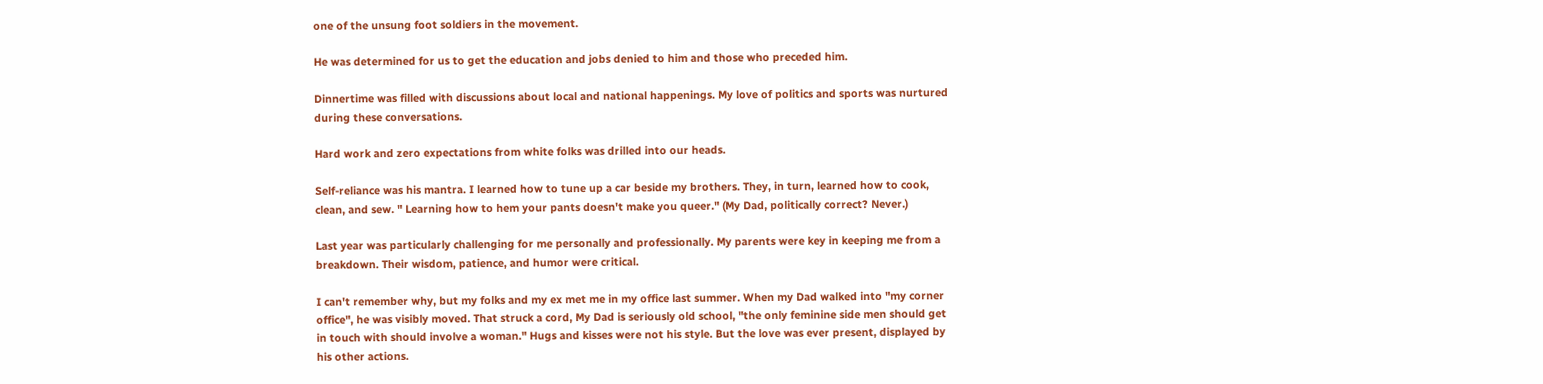one of the unsung foot soldiers in the movement.

He was determined for us to get the education and jobs denied to him and those who preceded him.

Dinnertime was filled with discussions about local and national happenings. My love of politics and sports was nurtured during these conversations.

Hard work and zero expectations from white folks was drilled into our heads.

Self-reliance was his mantra. I learned how to tune up a car beside my brothers. They, in turn, learned how to cook, clean, and sew. " Learning how to hem your pants doesn't make you queer." (My Dad, politically correct? Never.)

Last year was particularly challenging for me personally and professionally. My parents were key in keeping me from a breakdown. Their wisdom, patience, and humor were critical.

I can't remember why, but my folks and my ex met me in my office last summer. When my Dad walked into "my corner office", he was visibly moved. That struck a cord, My Dad is seriously old school, "the only feminine side men should get in touch with should involve a woman." Hugs and kisses were not his style. But the love was ever present, displayed by his other actions.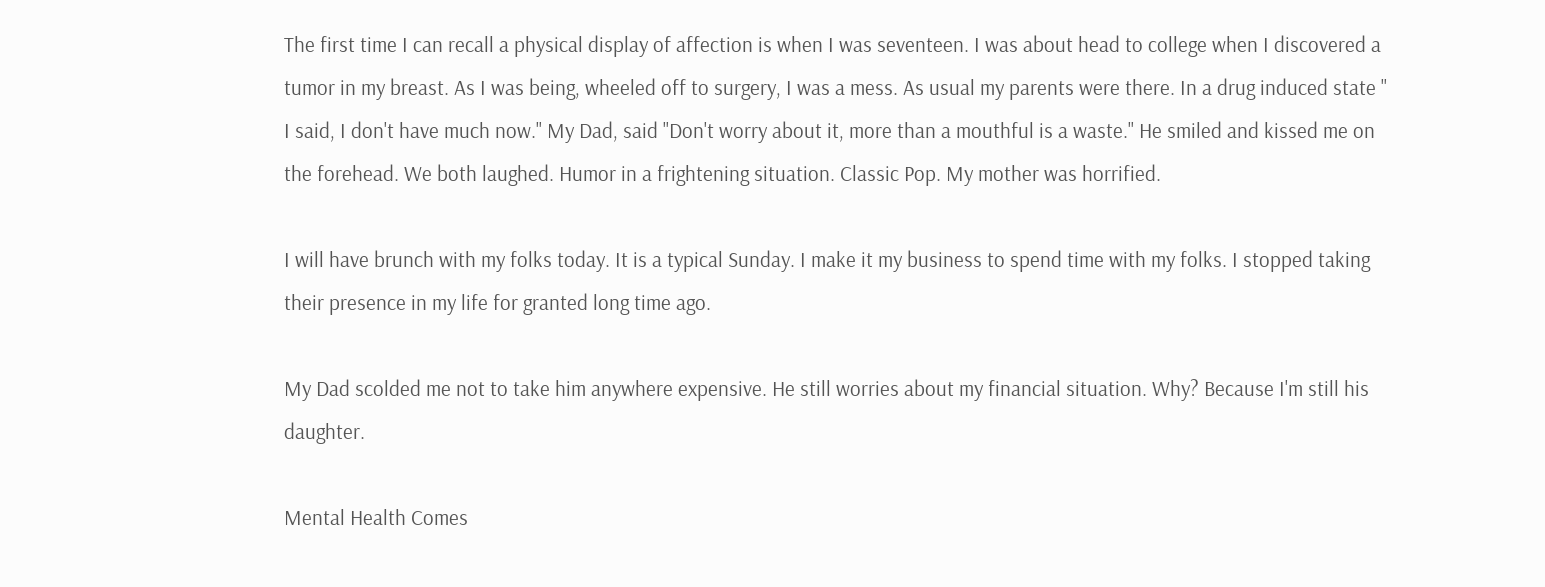The first time I can recall a physical display of affection is when I was seventeen. I was about head to college when I discovered a tumor in my breast. As I was being, wheeled off to surgery, I was a mess. As usual my parents were there. In a drug induced state " I said, I don't have much now." My Dad, said "Don't worry about it, more than a mouthful is a waste." He smiled and kissed me on the forehead. We both laughed. Humor in a frightening situation. Classic Pop. My mother was horrified.

I will have brunch with my folks today. It is a typical Sunday. I make it my business to spend time with my folks. I stopped taking their presence in my life for granted long time ago.

My Dad scolded me not to take him anywhere expensive. He still worries about my financial situation. Why? Because I'm still his daughter.

Mental Health Comes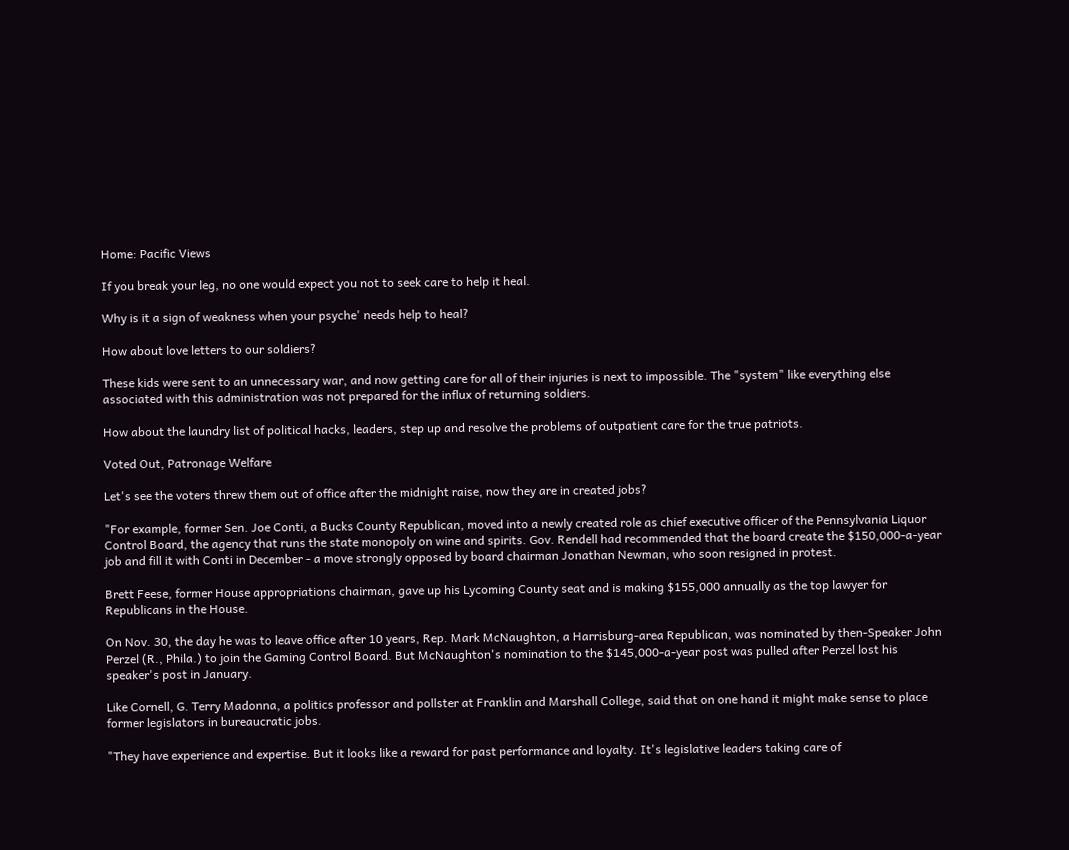Home: Pacific Views

If you break your leg, no one would expect you not to seek care to help it heal.

Why is it a sign of weakness when your psyche' needs help to heal?

How about love letters to our soldiers?

These kids were sent to an unnecessary war, and now getting care for all of their injuries is next to impossible. The "system" like everything else associated with this administration was not prepared for the influx of returning soldiers.

How about the laundry list of political hacks, leaders, step up and resolve the problems of outpatient care for the true patriots.

Voted Out, Patronage Welfare

Let's see the voters threw them out of office after the midnight raise, now they are in created jobs?

"For example, former Sen. Joe Conti, a Bucks County Republican, moved into a newly created role as chief executive officer of the Pennsylvania Liquor Control Board, the agency that runs the state monopoly on wine and spirits. Gov. Rendell had recommended that the board create the $150,000-a-year job and fill it with Conti in December - a move strongly opposed by board chairman Jonathan Newman, who soon resigned in protest.

Brett Feese, former House appropriations chairman, gave up his Lycoming County seat and is making $155,000 annually as the top lawyer for Republicans in the House.

On Nov. 30, the day he was to leave office after 10 years, Rep. Mark McNaughton, a Harrisburg-area Republican, was nominated by then-Speaker John Perzel (R., Phila.) to join the Gaming Control Board. But McNaughton's nomination to the $145,000-a-year post was pulled after Perzel lost his speaker's post in January.

Like Cornell, G. Terry Madonna, a politics professor and pollster at Franklin and Marshall College, said that on one hand it might make sense to place former legislators in bureaucratic jobs.

"They have experience and expertise. But it looks like a reward for past performance and loyalty. It's legislative leaders taking care of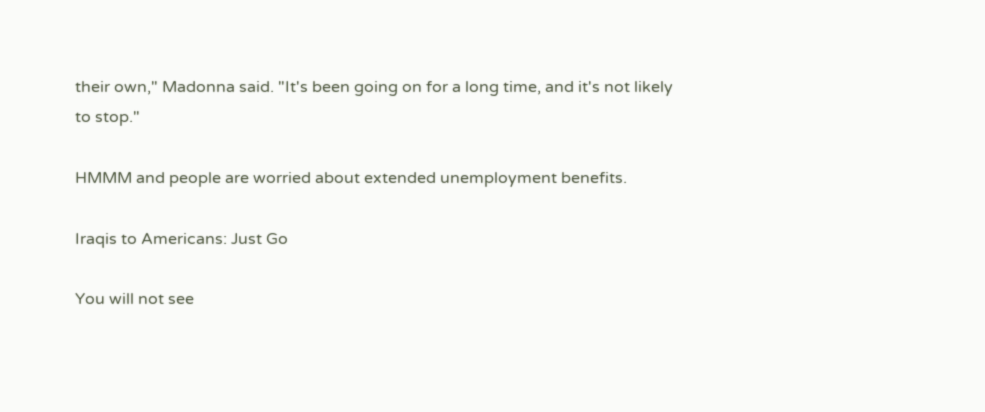their own," Madonna said. "It's been going on for a long time, and it's not likely to stop."

HMMM and people are worried about extended unemployment benefits.

Iraqis to Americans: Just Go

You will not see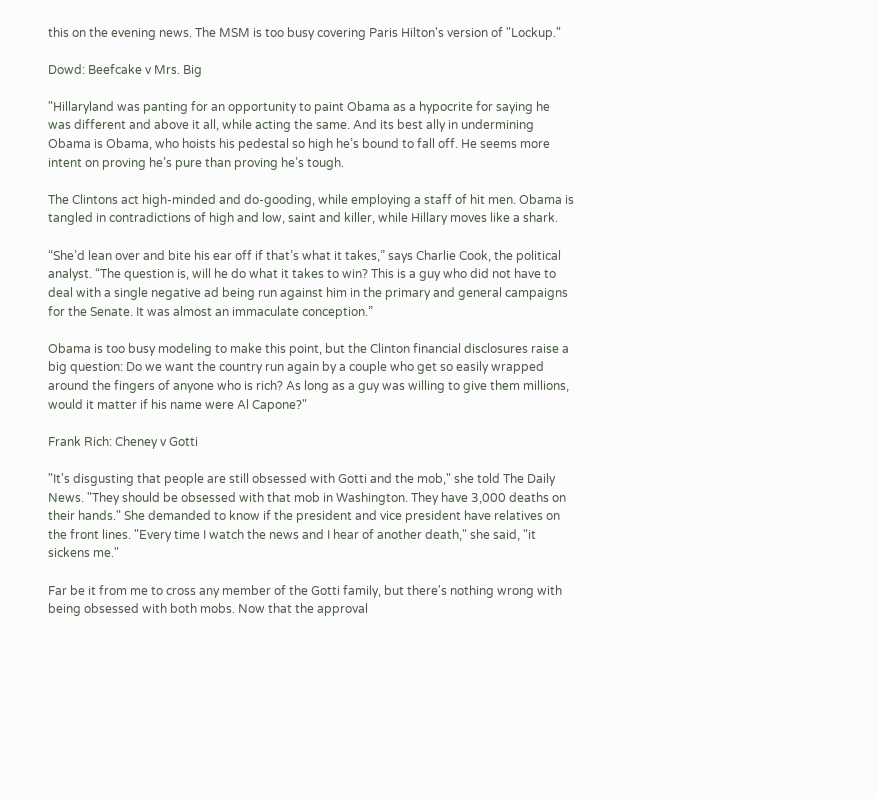this on the evening news. The MSM is too busy covering Paris Hilton's version of "Lockup."

Dowd: Beefcake v Mrs. Big

"Hillaryland was panting for an opportunity to paint Obama as a hypocrite for saying he was different and above it all, while acting the same. And its best ally in undermining Obama is Obama, who hoists his pedestal so high he’s bound to fall off. He seems more intent on proving he’s pure than proving he’s tough.

The Clintons act high-minded and do-gooding, while employing a staff of hit men. Obama is tangled in contradictions of high and low, saint and killer, while Hillary moves like a shark.

“She’d lean over and bite his ear off if that’s what it takes,” says Charlie Cook, the political analyst. “The question is, will he do what it takes to win? This is a guy who did not have to deal with a single negative ad being run against him in the primary and general campaigns for the Senate. It was almost an immaculate conception.”

Obama is too busy modeling to make this point, but the Clinton financial disclosures raise a big question: Do we want the country run again by a couple who get so easily wrapped around the fingers of anyone who is rich? As long as a guy was willing to give them millions, would it matter if his name were Al Capone?"

Frank Rich: Cheney v Gotti

"It's disgusting that people are still obsessed with Gotti and the mob," she told The Daily News. "They should be obsessed with that mob in Washington. They have 3,000 deaths on their hands." She demanded to know if the president and vice president have relatives on the front lines. "Every time I watch the news and I hear of another death," she said, "it sickens me."

Far be it from me to cross any member of the Gotti family, but there's nothing wrong with being obsessed with both mobs. Now that the approval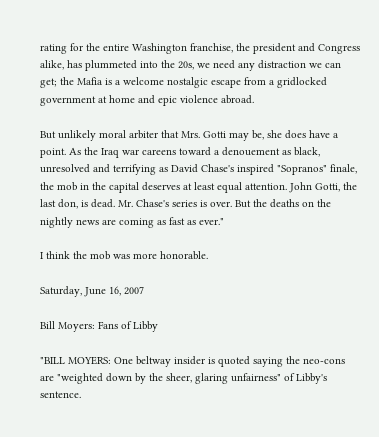rating for the entire Washington franchise, the president and Congress alike, has plummeted into the 20s, we need any distraction we can get; the Mafia is a welcome nostalgic escape from a gridlocked government at home and epic violence abroad.

But unlikely moral arbiter that Mrs. Gotti may be, she does have a point. As the Iraq war careens toward a denouement as black, unresolved and terrifying as David Chase's inspired "Sopranos" finale, the mob in the capital deserves at least equal attention. John Gotti, the last don, is dead. Mr. Chase's series is over. But the deaths on the nightly news are coming as fast as ever."

I think the mob was more honorable.

Saturday, June 16, 2007

Bill Moyers: Fans of Libby

"BILL MOYERS: One beltway insider is quoted saying the neo-cons are "weighted down by the sheer, glaring unfairness" of Libby's sentence.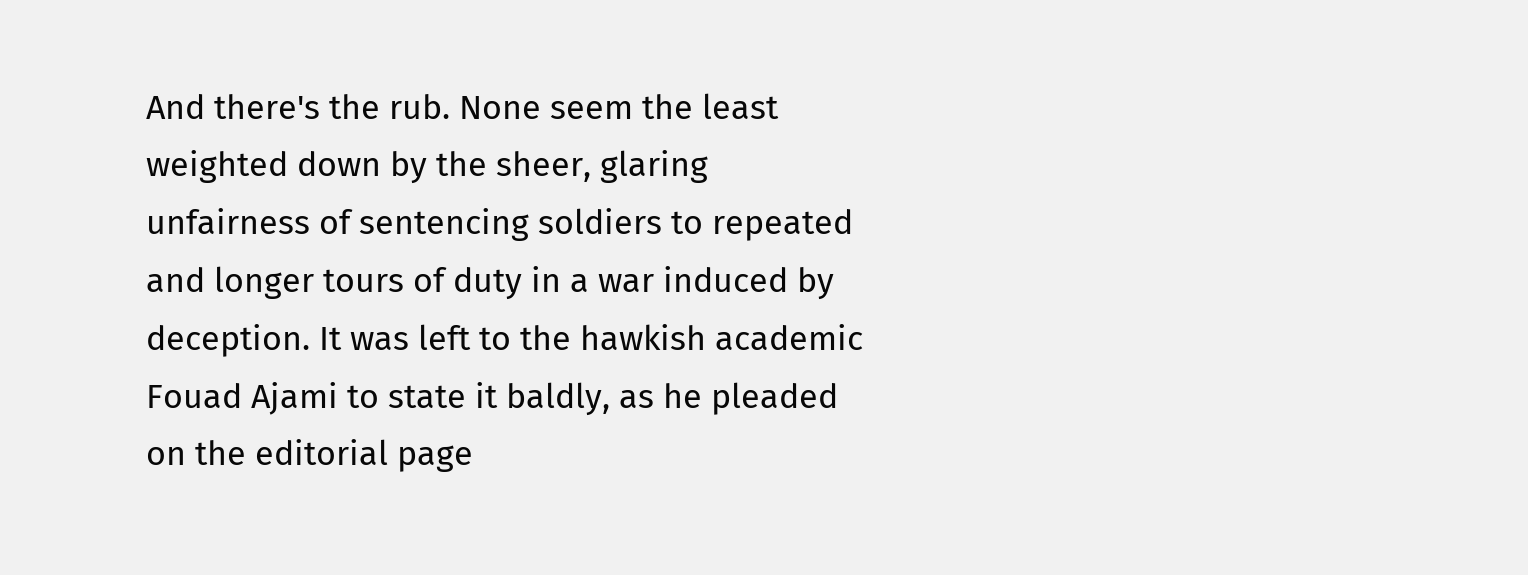And there's the rub. None seem the least weighted down by the sheer, glaring unfairness of sentencing soldiers to repeated and longer tours of duty in a war induced by deception. It was left to the hawkish academic Fouad Ajami to state it baldly, as he pleaded on the editorial page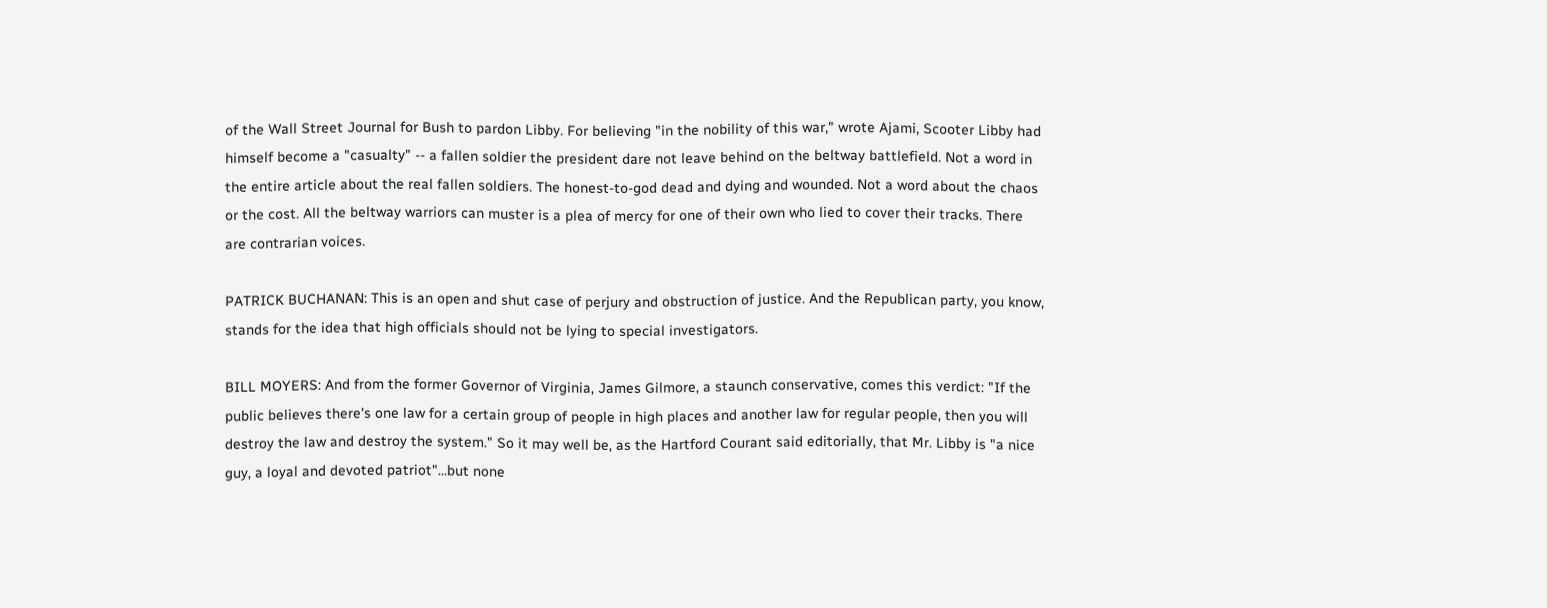of the Wall Street Journal for Bush to pardon Libby. For believing "in the nobility of this war," wrote Ajami, Scooter Libby had himself become a "casualty" -- a fallen soldier the president dare not leave behind on the beltway battlefield. Not a word in the entire article about the real fallen soldiers. The honest-to-god dead and dying and wounded. Not a word about the chaos or the cost. All the beltway warriors can muster is a plea of mercy for one of their own who lied to cover their tracks. There are contrarian voices.

PATRICK BUCHANAN: This is an open and shut case of perjury and obstruction of justice. And the Republican party, you know, stands for the idea that high officials should not be lying to special investigators.

BILL MOYERS: And from the former Governor of Virginia, James Gilmore, a staunch conservative, comes this verdict: "If the public believes there's one law for a certain group of people in high places and another law for regular people, then you will destroy the law and destroy the system." So it may well be, as the Hartford Courant said editorially, that Mr. Libby is "a nice guy, a loyal and devoted patriot"...but none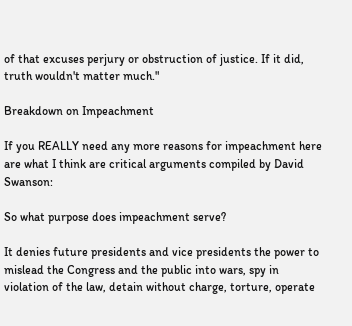of that excuses perjury or obstruction of justice. If it did, truth wouldn't matter much."

Breakdown on Impeachment

If you REALLY need any more reasons for impeachment here are what I think are critical arguments compiled by David Swanson:

So what purpose does impeachment serve?

It denies future presidents and vice presidents the power to mislead the Congress and the public into wars, spy in violation of the law, detain without charge, torture, operate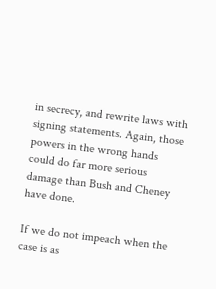in secrecy, and rewrite laws with signing statements. Again, those powers in the wrong hands could do far more serious damage than Bush and Cheney have done.

If we do not impeach when the case is as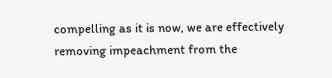compelling as it is now, we are effectively removing impeachment from the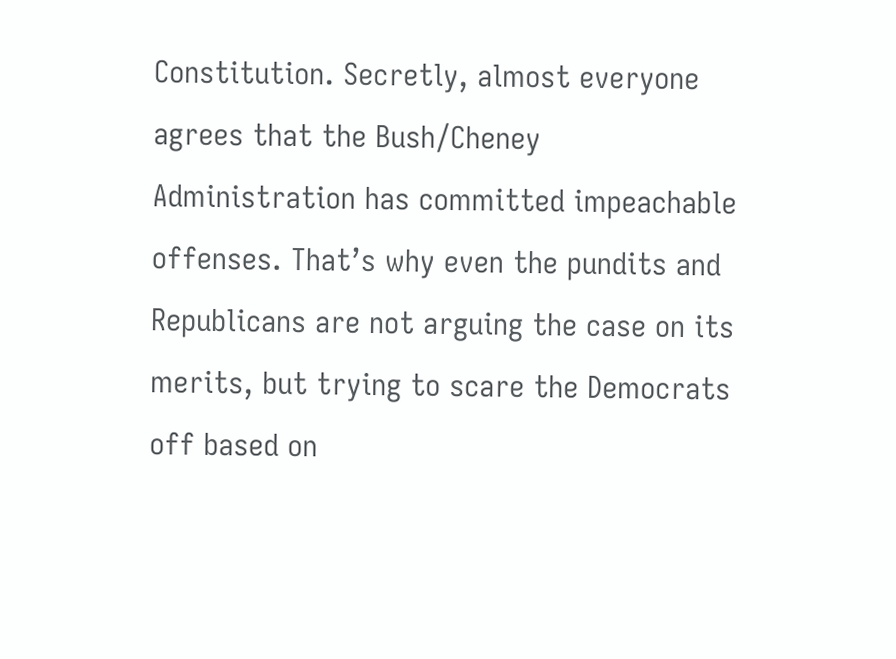Constitution. Secretly, almost everyone agrees that the Bush/Cheney Administration has committed impeachable offenses. That’s why even the pundits and Republicans are not arguing the case on its merits, but trying to scare the Democrats off based on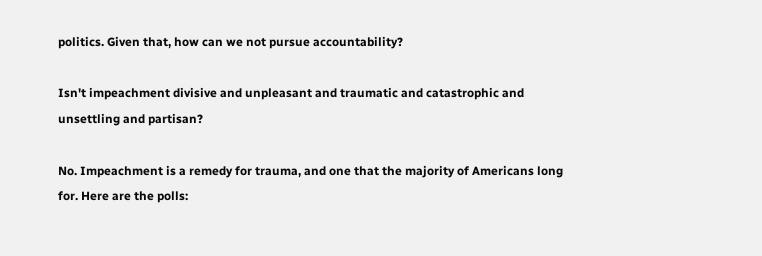politics. Given that, how can we not pursue accountability?

Isn't impeachment divisive and unpleasant and traumatic and catastrophic and unsettling and partisan?

No. Impeachment is a remedy for trauma, and one that the majority of Americans long for. Here are the polls: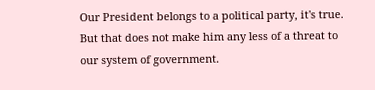Our President belongs to a political party, it's true. But that does not make him any less of a threat to our system of government.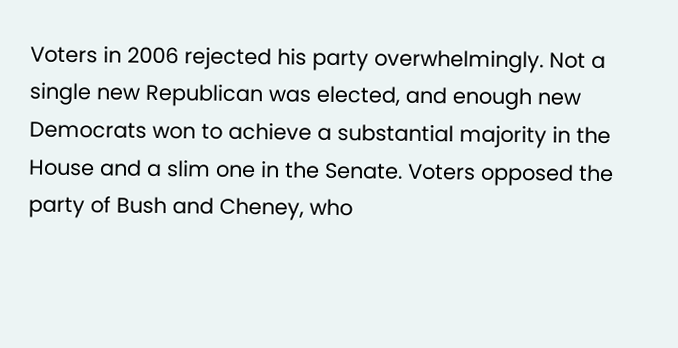Voters in 2006 rejected his party overwhelmingly. Not a single new Republican was elected, and enough new Democrats won to achieve a substantial majority in the House and a slim one in the Senate. Voters opposed the party of Bush and Cheney, who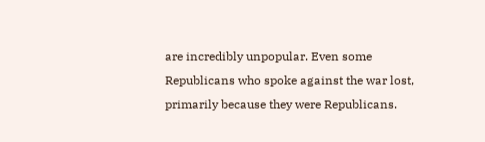are incredibly unpopular. Even some Republicans who spoke against the war lost, primarily because they were Republicans.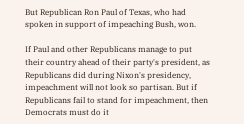But Republican Ron Paul of Texas, who had spoken in support of impeaching Bush, won.

If Paul and other Republicans manage to put their country ahead of their party's president, as Republicans did during Nixon's presidency, impeachment will not look so partisan. But if Republicans fail to stand for impeachment, then Democrats must do it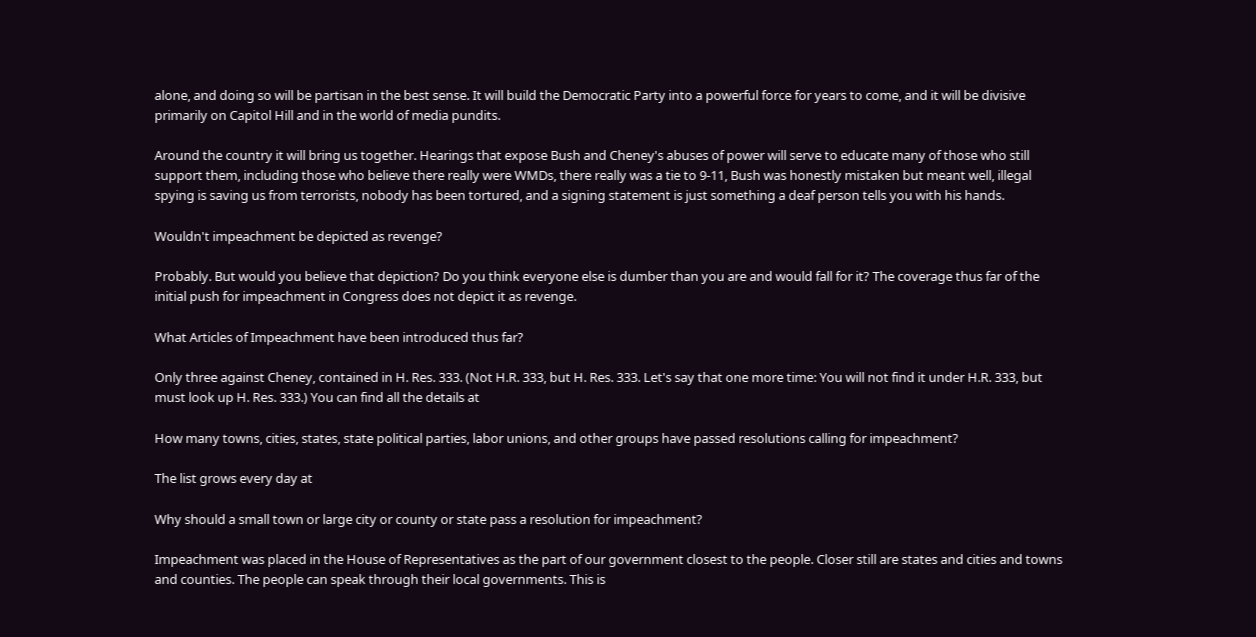alone, and doing so will be partisan in the best sense. It will build the Democratic Party into a powerful force for years to come, and it will be divisive primarily on Capitol Hill and in the world of media pundits.

Around the country it will bring us together. Hearings that expose Bush and Cheney's abuses of power will serve to educate many of those who still support them, including those who believe there really were WMDs, there really was a tie to 9-11, Bush was honestly mistaken but meant well, illegal spying is saving us from terrorists, nobody has been tortured, and a signing statement is just something a deaf person tells you with his hands.

Wouldn't impeachment be depicted as revenge?

Probably. But would you believe that depiction? Do you think everyone else is dumber than you are and would fall for it? The coverage thus far of the initial push for impeachment in Congress does not depict it as revenge.

What Articles of Impeachment have been introduced thus far?

Only three against Cheney, contained in H. Res. 333. (Not H.R. 333, but H. Res. 333. Let's say that one more time: You will not find it under H.R. 333, but must look up H. Res. 333.) You can find all the details at

How many towns, cities, states, state political parties, labor unions, and other groups have passed resolutions calling for impeachment?

The list grows every day at

Why should a small town or large city or county or state pass a resolution for impeachment?

Impeachment was placed in the House of Representatives as the part of our government closest to the people. Closer still are states and cities and towns and counties. The people can speak through their local governments. This is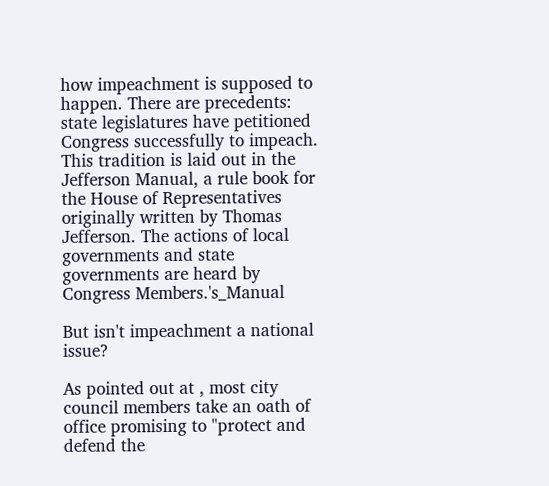how impeachment is supposed to happen. There are precedents: state legislatures have petitioned Congress successfully to impeach. This tradition is laid out in the Jefferson Manual, a rule book for the House of Representatives originally written by Thomas Jefferson. The actions of local governments and state governments are heard by Congress Members.'s_Manual

But isn't impeachment a national issue?

As pointed out at , most city council members take an oath of office promising to "protect and defend the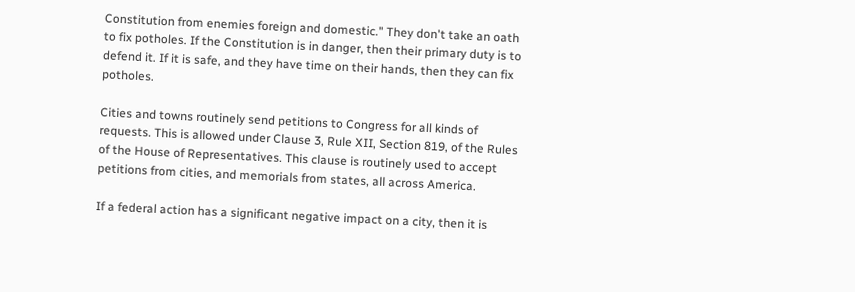Constitution from enemies foreign and domestic." They don't take an oath to fix potholes. If the Constitution is in danger, then their primary duty is to defend it. If it is safe, and they have time on their hands, then they can fix potholes.

Cities and towns routinely send petitions to Congress for all kinds of requests. This is allowed under Clause 3, Rule XII, Section 819, of the Rules of the House of Representatives. This clause is routinely used to accept petitions from cities, and memorials from states, all across America.

If a federal action has a significant negative impact on a city, then it is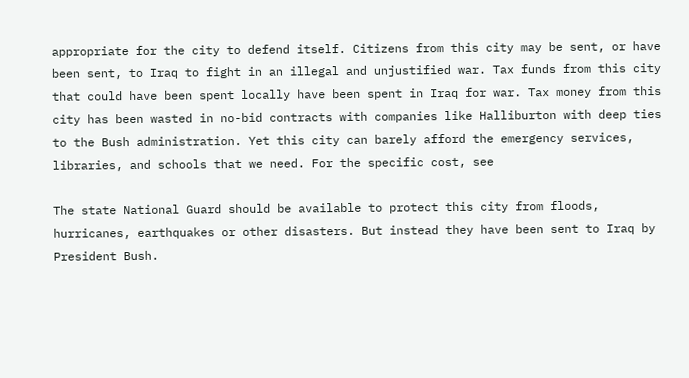appropriate for the city to defend itself. Citizens from this city may be sent, or have been sent, to Iraq to fight in an illegal and unjustified war. Tax funds from this city that could have been spent locally have been spent in Iraq for war. Tax money from this city has been wasted in no-bid contracts with companies like Halliburton with deep ties to the Bush administration. Yet this city can barely afford the emergency services, libraries, and schools that we need. For the specific cost, see

The state National Guard should be available to protect this city from floods, hurricanes, earthquakes or other disasters. But instead they have been sent to Iraq by President Bush.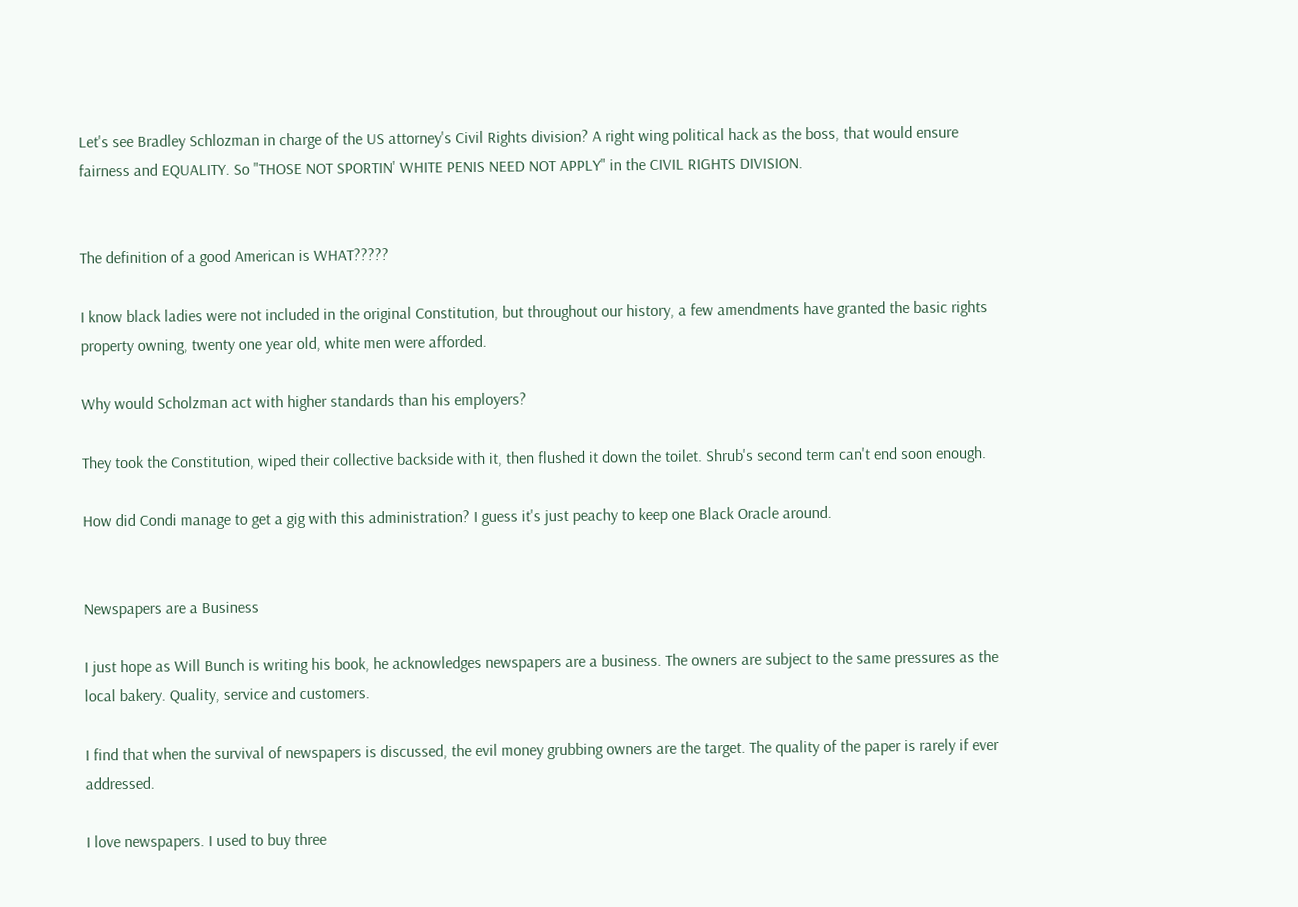Let's see Bradley Schlozman in charge of the US attorney's Civil Rights division? A right wing political hack as the boss, that would ensure fairness and EQUALITY. So "THOSE NOT SPORTIN' WHITE PENIS NEED NOT APPLY" in the CIVIL RIGHTS DIVISION.


The definition of a good American is WHAT?????

I know black ladies were not included in the original Constitution, but throughout our history, a few amendments have granted the basic rights property owning, twenty one year old, white men were afforded.

Why would Scholzman act with higher standards than his employers?

They took the Constitution, wiped their collective backside with it, then flushed it down the toilet. Shrub's second term can't end soon enough.

How did Condi manage to get a gig with this administration? I guess it's just peachy to keep one Black Oracle around.


Newspapers are a Business

I just hope as Will Bunch is writing his book, he acknowledges newspapers are a business. The owners are subject to the same pressures as the local bakery. Quality, service and customers.

I find that when the survival of newspapers is discussed, the evil money grubbing owners are the target. The quality of the paper is rarely if ever addressed.

I love newspapers. I used to buy three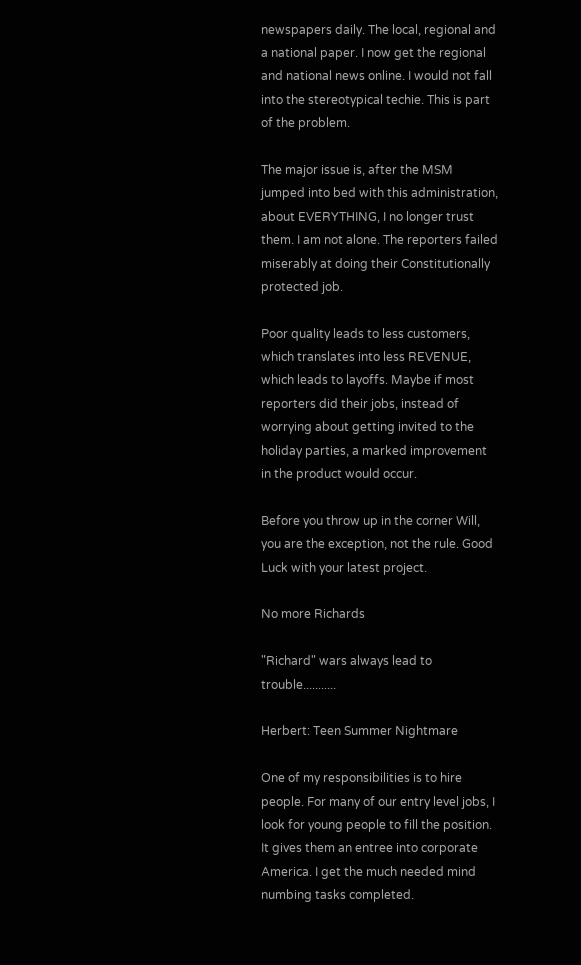newspapers daily. The local, regional and a national paper. I now get the regional and national news online. I would not fall into the stereotypical techie. This is part of the problem.

The major issue is, after the MSM jumped into bed with this administration, about EVERYTHING, I no longer trust them. I am not alone. The reporters failed miserably at doing their Constitutionally protected job.

Poor quality leads to less customers, which translates into less REVENUE, which leads to layoffs. Maybe if most reporters did their jobs, instead of worrying about getting invited to the holiday parties, a marked improvement in the product would occur.

Before you throw up in the corner Will, you are the exception, not the rule. Good Luck with your latest project.

No more Richards

"Richard" wars always lead to trouble...........

Herbert: Teen Summer Nightmare

One of my responsibilities is to hire people. For many of our entry level jobs, I look for young people to fill the position. It gives them an entree into corporate America. I get the much needed mind numbing tasks completed.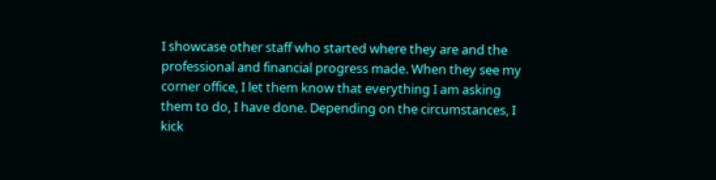I showcase other staff who started where they are and the professional and financial progress made. When they see my corner office, I let them know that everything I am asking them to do, I have done. Depending on the circumstances, I kick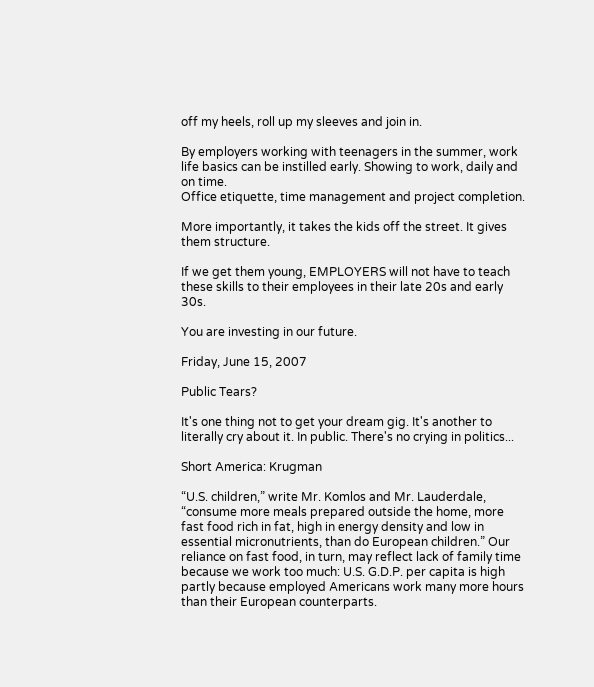off my heels, roll up my sleeves and join in.

By employers working with teenagers in the summer, work life basics can be instilled early. Showing to work, daily and on time.
Office etiquette, time management and project completion.

More importantly, it takes the kids off the street. It gives them structure.

If we get them young, EMPLOYERS will not have to teach these skills to their employees in their late 20s and early 30s.

You are investing in our future.

Friday, June 15, 2007

Public Tears?

It's one thing not to get your dream gig. It's another to literally cry about it. In public. There's no crying in politics...

Short America: Krugman

“U.S. children,” write Mr. Komlos and Mr. Lauderdale, “consume more meals prepared outside the home, more fast food rich in fat, high in energy density and low in essential micronutrients, than do European children.” Our reliance on fast food, in turn, may reflect lack of family time because we work too much: U.S. G.D.P. per capita is high partly because employed Americans work many more hours than their European counterparts.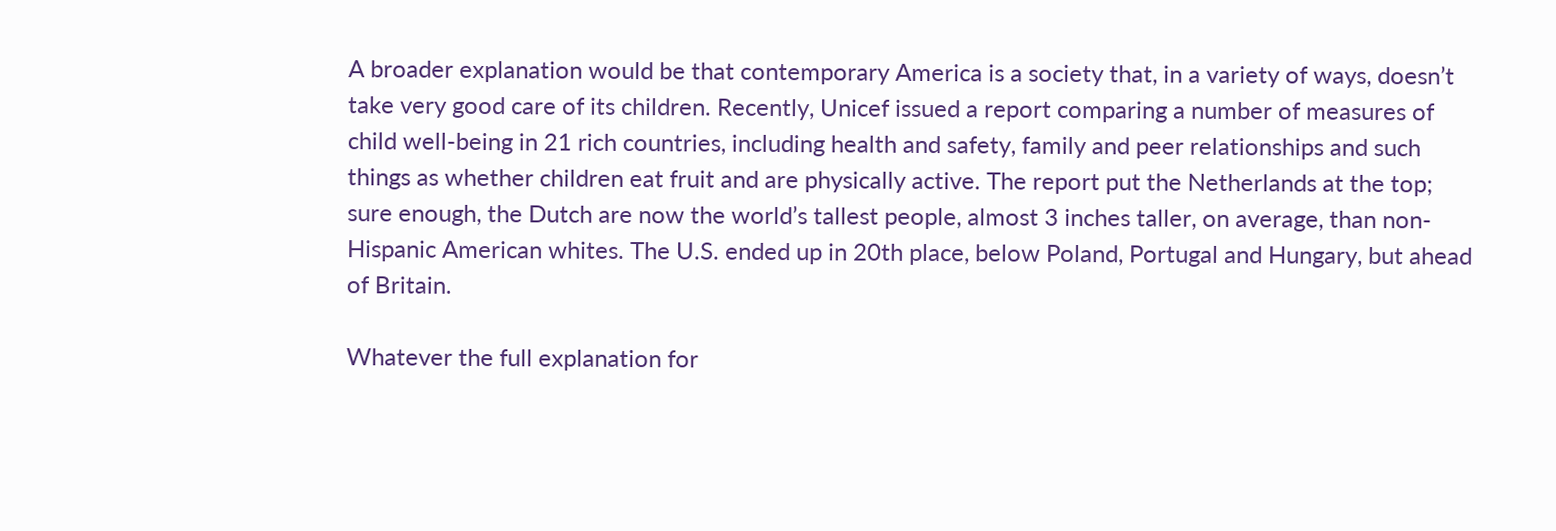A broader explanation would be that contemporary America is a society that, in a variety of ways, doesn’t take very good care of its children. Recently, Unicef issued a report comparing a number of measures of child well-being in 21 rich countries, including health and safety, family and peer relationships and such things as whether children eat fruit and are physically active. The report put the Netherlands at the top; sure enough, the Dutch are now the world’s tallest people, almost 3 inches taller, on average, than non-Hispanic American whites. The U.S. ended up in 20th place, below Poland, Portugal and Hungary, but ahead of Britain.

Whatever the full explanation for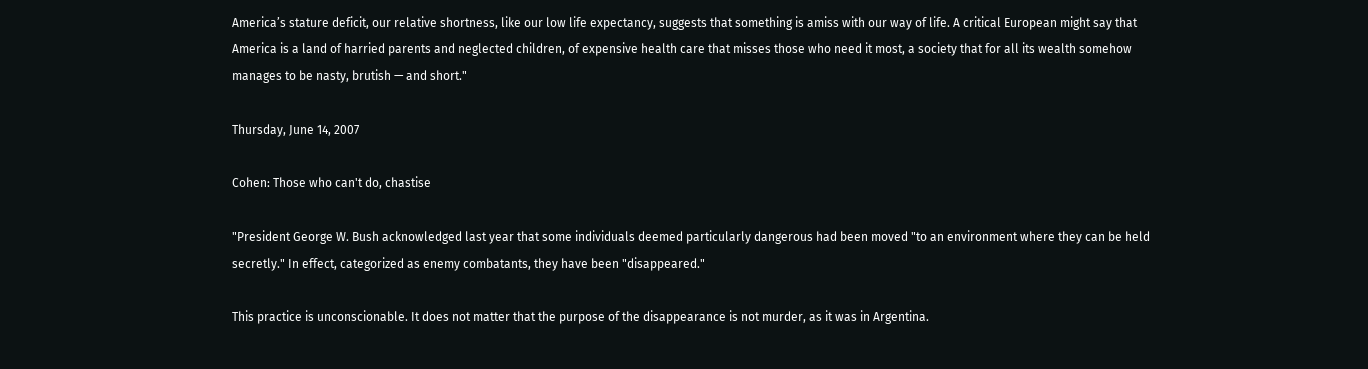America’s stature deficit, our relative shortness, like our low life expectancy, suggests that something is amiss with our way of life. A critical European might say that America is a land of harried parents and neglected children, of expensive health care that misses those who need it most, a society that for all its wealth somehow manages to be nasty, brutish — and short."

Thursday, June 14, 2007

Cohen: Those who can't do, chastise

"President George W. Bush acknowledged last year that some individuals deemed particularly dangerous had been moved "to an environment where they can be held secretly." In effect, categorized as enemy combatants, they have been "disappeared."

This practice is unconscionable. It does not matter that the purpose of the disappearance is not murder, as it was in Argentina.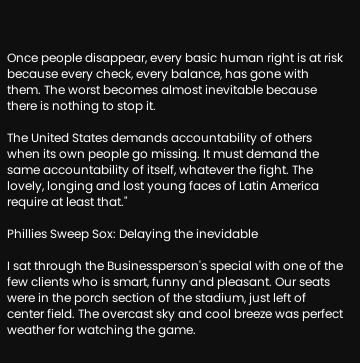Once people disappear, every basic human right is at risk because every check, every balance, has gone with them. The worst becomes almost inevitable because there is nothing to stop it.

The United States demands accountability of others when its own people go missing. It must demand the same accountability of itself, whatever the fight. The lovely, longing and lost young faces of Latin America require at least that."

Phillies Sweep Sox: Delaying the inevidable

I sat through the Businessperson's special with one of the few clients who is smart, funny and pleasant. Our seats were in the porch section of the stadium, just left of center field. The overcast sky and cool breeze was perfect weather for watching the game.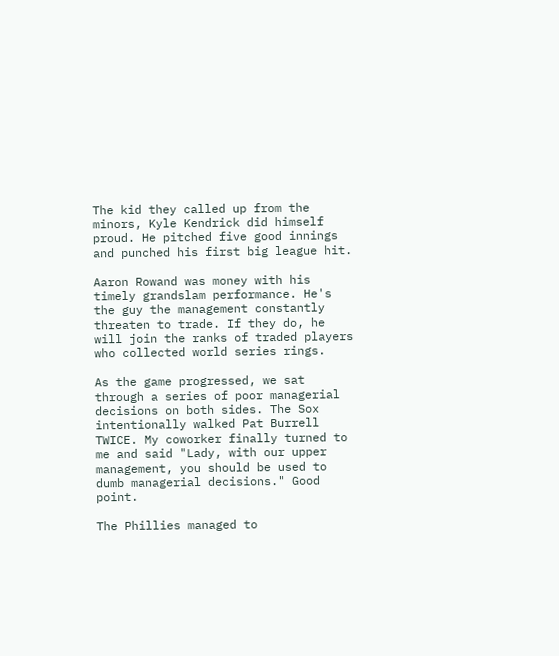The kid they called up from the minors, Kyle Kendrick did himself proud. He pitched five good innings and punched his first big league hit.

Aaron Rowand was money with his timely grandslam performance. He's the guy the management constantly threaten to trade. If they do, he will join the ranks of traded players who collected world series rings.

As the game progressed, we sat through a series of poor managerial decisions on both sides. The Sox intentionally walked Pat Burrell TWICE. My coworker finally turned to me and said "Lady, with our upper management, you should be used to dumb managerial decisions." Good point.

The Phillies managed to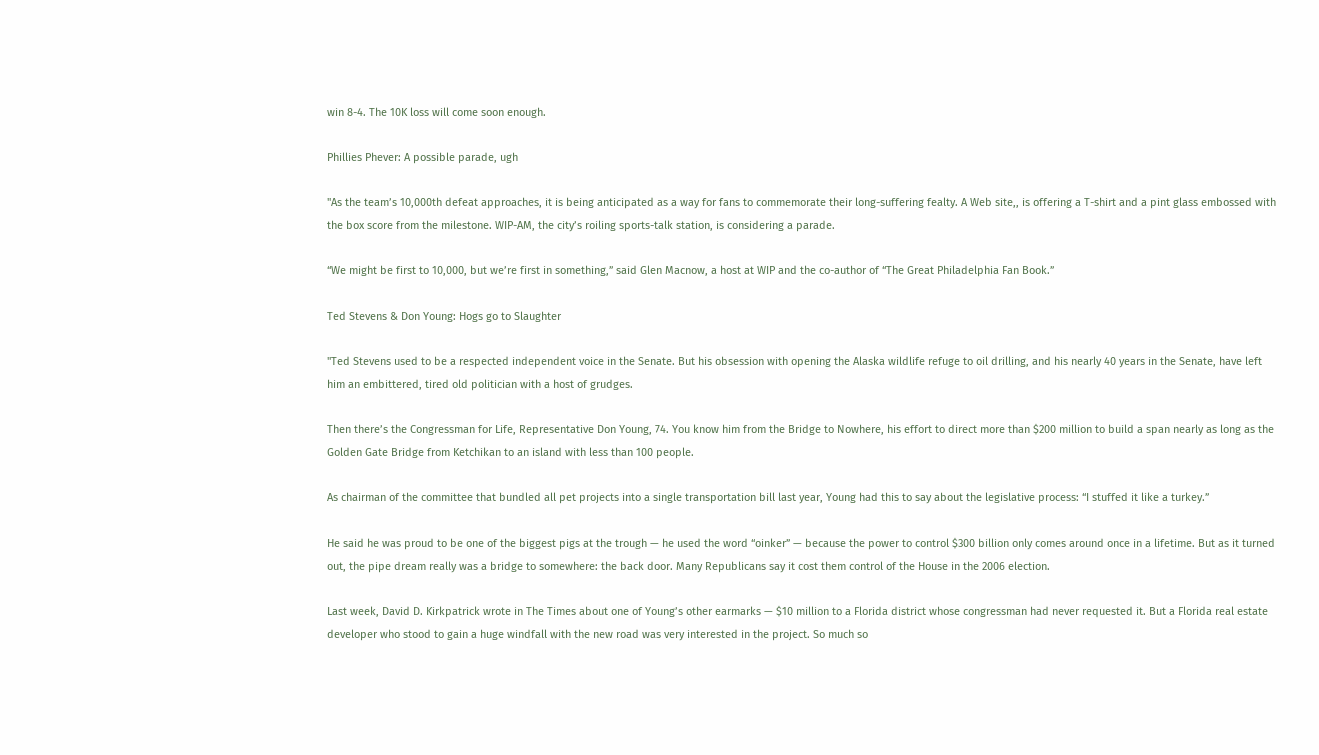win 8-4. The 10K loss will come soon enough.

Phillies Phever: A possible parade, ugh

"As the team’s 10,000th defeat approaches, it is being anticipated as a way for fans to commemorate their long-suffering fealty. A Web site,, is offering a T-shirt and a pint glass embossed with the box score from the milestone. WIP-AM, the city’s roiling sports-talk station, is considering a parade.

“We might be first to 10,000, but we’re first in something,” said Glen Macnow, a host at WIP and the co-author of “The Great Philadelphia Fan Book.”

Ted Stevens & Don Young: Hogs go to Slaughter

"Ted Stevens used to be a respected independent voice in the Senate. But his obsession with opening the Alaska wildlife refuge to oil drilling, and his nearly 40 years in the Senate, have left him an embittered, tired old politician with a host of grudges.

Then there’s the Congressman for Life, Representative Don Young, 74. You know him from the Bridge to Nowhere, his effort to direct more than $200 million to build a span nearly as long as the Golden Gate Bridge from Ketchikan to an island with less than 100 people.

As chairman of the committee that bundled all pet projects into a single transportation bill last year, Young had this to say about the legislative process: “I stuffed it like a turkey.”

He said he was proud to be one of the biggest pigs at the trough — he used the word “oinker” — because the power to control $300 billion only comes around once in a lifetime. But as it turned out, the pipe dream really was a bridge to somewhere: the back door. Many Republicans say it cost them control of the House in the 2006 election.

Last week, David D. Kirkpatrick wrote in The Times about one of Young’s other earmarks — $10 million to a Florida district whose congressman had never requested it. But a Florida real estate developer who stood to gain a huge windfall with the new road was very interested in the project. So much so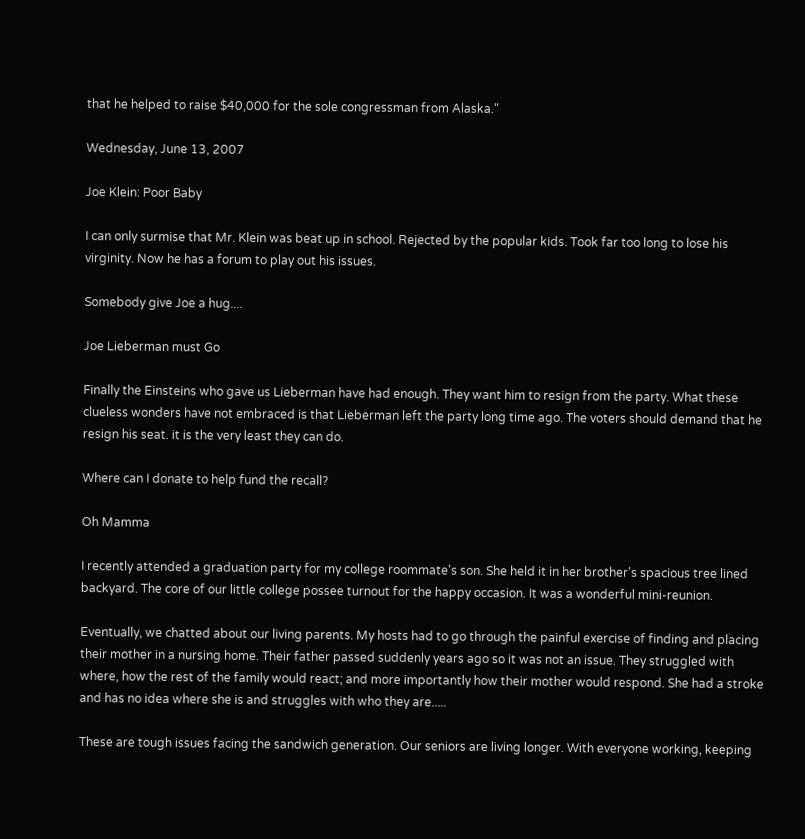that he helped to raise $40,000 for the sole congressman from Alaska."

Wednesday, June 13, 2007

Joe Klein: Poor Baby

I can only surmise that Mr. Klein was beat up in school. Rejected by the popular kids. Took far too long to lose his virginity. Now he has a forum to play out his issues.

Somebody give Joe a hug....

Joe Lieberman must Go

Finally the Einsteins who gave us Lieberman have had enough. They want him to resign from the party. What these clueless wonders have not embraced is that Lieberman left the party long time ago. The voters should demand that he resign his seat. it is the very least they can do.

Where can I donate to help fund the recall?

Oh Mamma

I recently attended a graduation party for my college roommate's son. She held it in her brother's spacious tree lined backyard. The core of our little college possee turnout for the happy occasion. It was a wonderful mini-reunion.

Eventually, we chatted about our living parents. My hosts had to go through the painful exercise of finding and placing their mother in a nursing home. Their father passed suddenly years ago so it was not an issue. They struggled with where, how the rest of the family would react; and more importantly how their mother would respond. She had a stroke and has no idea where she is and struggles with who they are.....

These are tough issues facing the sandwich generation. Our seniors are living longer. With everyone working, keeping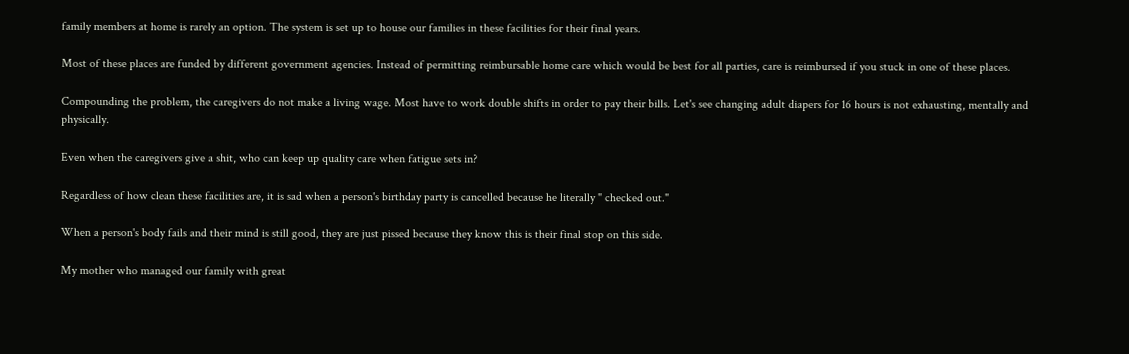family members at home is rarely an option. The system is set up to house our families in these facilities for their final years.

Most of these places are funded by different government agencies. Instead of permitting reimbursable home care which would be best for all parties, care is reimbursed if you stuck in one of these places.

Compounding the problem, the caregivers do not make a living wage. Most have to work double shifts in order to pay their bills. Let's see changing adult diapers for 16 hours is not exhausting, mentally and physically.

Even when the caregivers give a shit, who can keep up quality care when fatigue sets in?

Regardless of how clean these facilities are, it is sad when a person's birthday party is cancelled because he literally " checked out."

When a person's body fails and their mind is still good, they are just pissed because they know this is their final stop on this side.

My mother who managed our family with great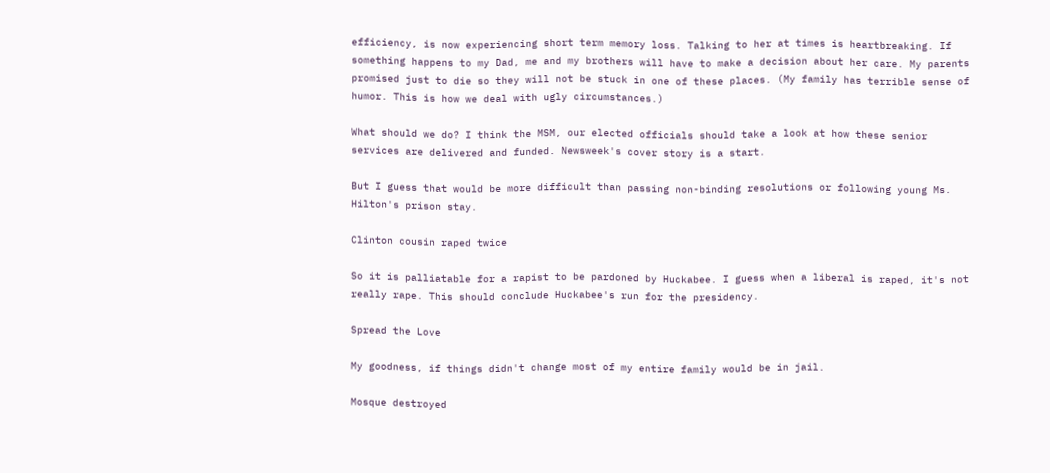efficiency, is now experiencing short term memory loss. Talking to her at times is heartbreaking. If something happens to my Dad, me and my brothers will have to make a decision about her care. My parents promised just to die so they will not be stuck in one of these places. (My family has terrible sense of humor. This is how we deal with ugly circumstances.)

What should we do? I think the MSM, our elected officials should take a look at how these senior services are delivered and funded. Newsweek's cover story is a start.

But I guess that would be more difficult than passing non-binding resolutions or following young Ms. Hilton's prison stay.

Clinton cousin raped twice

So it is palliatable for a rapist to be pardoned by Huckabee. I guess when a liberal is raped, it's not really rape. This should conclude Huckabee's run for the presidency.

Spread the Love

My goodness, if things didn't change most of my entire family would be in jail.

Mosque destroyed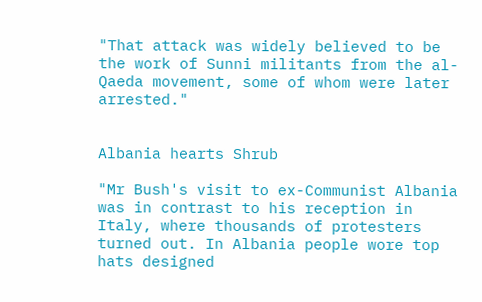"That attack was widely believed to be the work of Sunni militants from the al-Qaeda movement, some of whom were later arrested."


Albania hearts Shrub

"Mr Bush's visit to ex-Communist Albania was in contrast to his reception in Italy, where thousands of protesters turned out. In Albania people wore top hats designed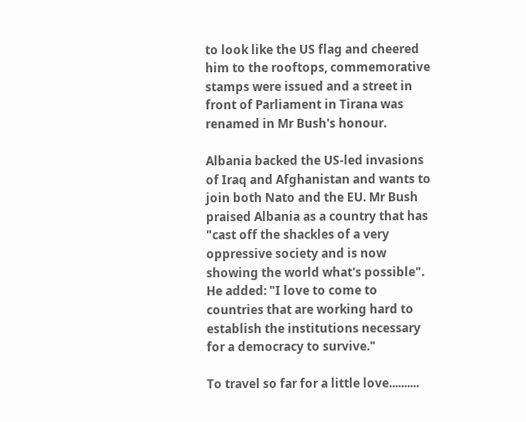to look like the US flag and cheered him to the rooftops, commemorative stamps were issued and a street in front of Parliament in Tirana was renamed in Mr Bush's honour.

Albania backed the US-led invasions of Iraq and Afghanistan and wants to join both Nato and the EU. Mr Bush praised Albania as a country that has "cast off the shackles of a very oppressive society and is now showing the world what's possible". He added: "I love to come to countries that are working hard to establish the institutions necessary for a democracy to survive."

To travel so far for a little love..........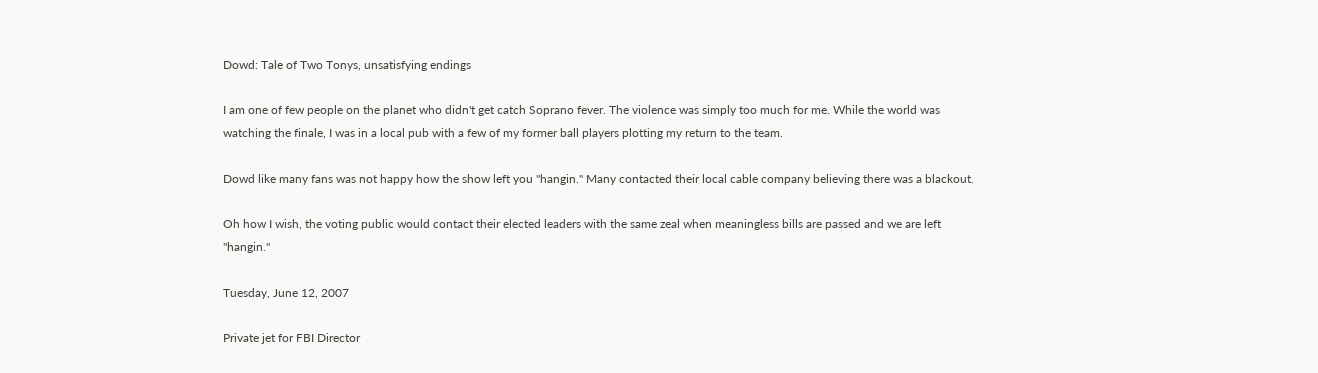Dowd: Tale of Two Tonys, unsatisfying endings

I am one of few people on the planet who didn't get catch Soprano fever. The violence was simply too much for me. While the world was watching the finale, I was in a local pub with a few of my former ball players plotting my return to the team.

Dowd like many fans was not happy how the show left you "hangin." Many contacted their local cable company believing there was a blackout.

Oh how I wish, the voting public would contact their elected leaders with the same zeal when meaningless bills are passed and we are left "hangin."

Tuesday, June 12, 2007

Private jet for FBI Director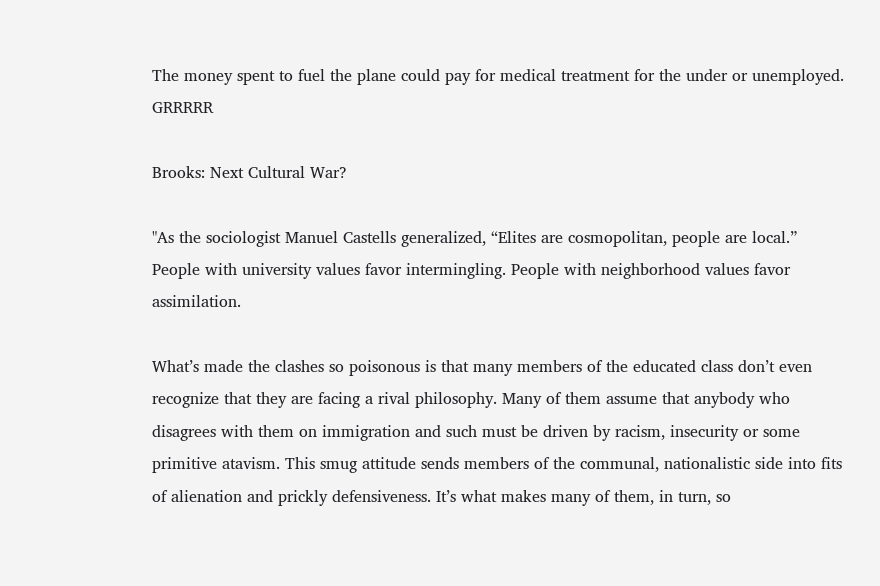The money spent to fuel the plane could pay for medical treatment for the under or unemployed. GRRRRR

Brooks: Next Cultural War?

"As the sociologist Manuel Castells generalized, “Elites are cosmopolitan, people are local.” People with university values favor intermingling. People with neighborhood values favor assimilation.

What’s made the clashes so poisonous is that many members of the educated class don’t even recognize that they are facing a rival philosophy. Many of them assume that anybody who disagrees with them on immigration and such must be driven by racism, insecurity or some primitive atavism. This smug attitude sends members of the communal, nationalistic side into fits of alienation and prickly defensiveness. It’s what makes many of them, in turn, so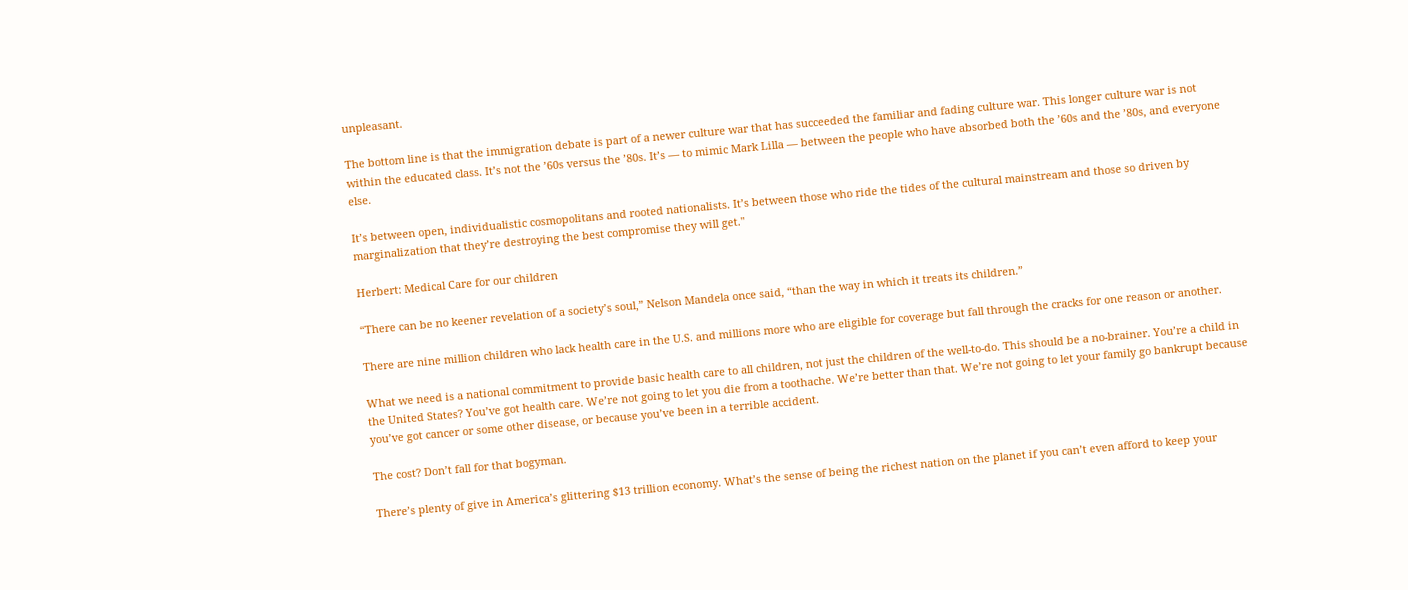unpleasant.

The bottom line is that the immigration debate is part of a newer culture war that has succeeded the familiar and fading culture war. This longer culture war is not within the educated class. It’s not the ’60s versus the ’80s. It’s — to mimic Mark Lilla — between the people who have absorbed both the ’60s and the ’80s, and everyone else.

It’s between open, individualistic cosmopolitans and rooted nationalists. It’s between those who ride the tides of the cultural mainstream and those so driven by marginalization that they’re destroying the best compromise they will get."

Herbert: Medical Care for our children

“There can be no keener revelation of a society’s soul,” Nelson Mandela once said, “than the way in which it treats its children.”

There are nine million children who lack health care in the U.S. and millions more who are eligible for coverage but fall through the cracks for one reason or another.

What we need is a national commitment to provide basic health care to all children, not just the children of the well-to-do. This should be a no-brainer. You’re a child in the United States? You’ve got health care. We’re not going to let you die from a toothache. We’re better than that. We’re not going to let your family go bankrupt because you’ve got cancer or some other disease, or because you’ve been in a terrible accident.

The cost? Don’t fall for that bogyman.

There’s plenty of give in America’s glittering $13 trillion economy. What’s the sense of being the richest nation on the planet if you can’t even afford to keep your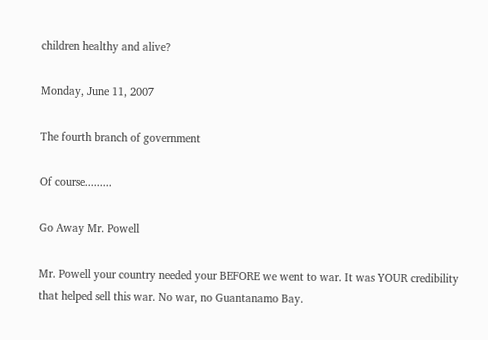children healthy and alive?

Monday, June 11, 2007

The fourth branch of government

Of course.........

Go Away Mr. Powell

Mr. Powell your country needed your BEFORE we went to war. It was YOUR credibility that helped sell this war. No war, no Guantanamo Bay.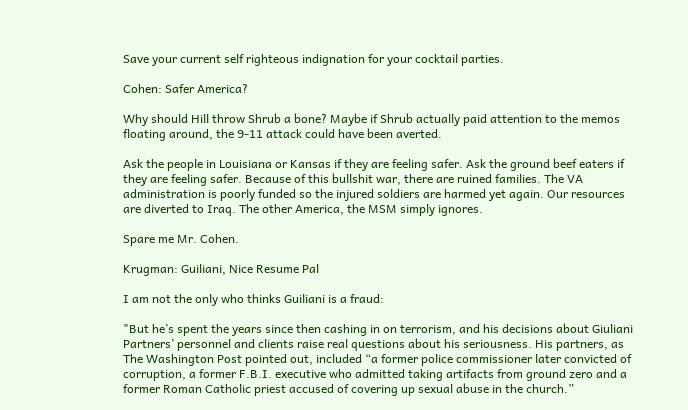Save your current self righteous indignation for your cocktail parties.

Cohen: Safer America?

Why should Hill throw Shrub a bone? Maybe if Shrub actually paid attention to the memos floating around, the 9-11 attack could have been averted.

Ask the people in Louisiana or Kansas if they are feeling safer. Ask the ground beef eaters if they are feeling safer. Because of this bullshit war, there are ruined families. The VA administration is poorly funded so the injured soldiers are harmed yet again. Our resources are diverted to Iraq. The other America, the MSM simply ignores.

Spare me Mr. Cohen.

Krugman: Guiliani, Nice Resume Pal

I am not the only who thinks Guiliani is a fraud:

"But he’s spent the years since then cashing in on terrorism, and his decisions about Giuliani Partners’ personnel and clients raise real questions about his seriousness. His partners, as The Washington Post pointed out, included “a former police commissioner later convicted of corruption, a former F.B.I. executive who admitted taking artifacts from ground zero and a former Roman Catholic priest accused of covering up sexual abuse in the church.”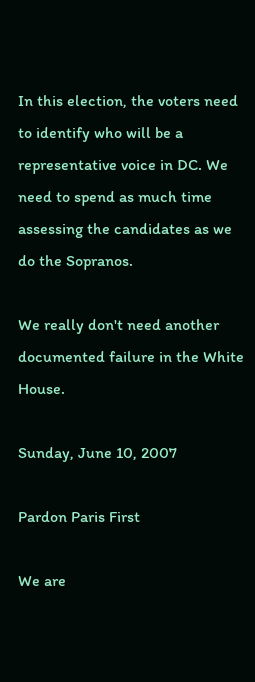In this election, the voters need to identify who will be a representative voice in DC. We need to spend as much time assessing the candidates as we do the Sopranos.

We really don't need another documented failure in the White House.

Sunday, June 10, 2007

Pardon Paris First

We are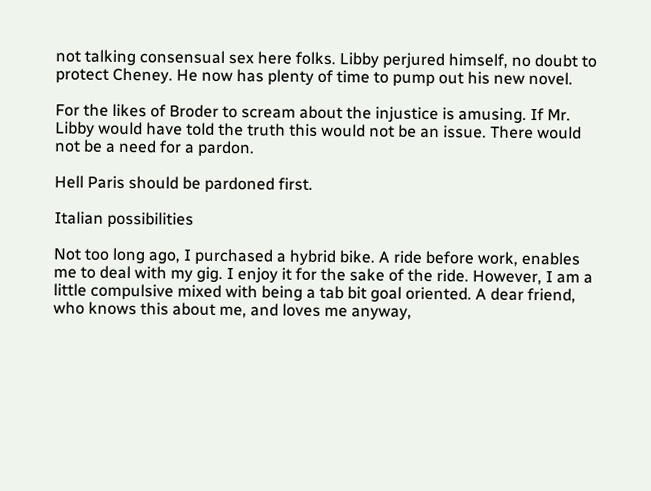not talking consensual sex here folks. Libby perjured himself, no doubt to protect Cheney. He now has plenty of time to pump out his new novel.

For the likes of Broder to scream about the injustice is amusing. If Mr. Libby would have told the truth this would not be an issue. There would not be a need for a pardon.

Hell Paris should be pardoned first.

Italian possibilities

Not too long ago, I purchased a hybrid bike. A ride before work, enables me to deal with my gig. I enjoy it for the sake of the ride. However, I am a little compulsive mixed with being a tab bit goal oriented. A dear friend, who knows this about me, and loves me anyway,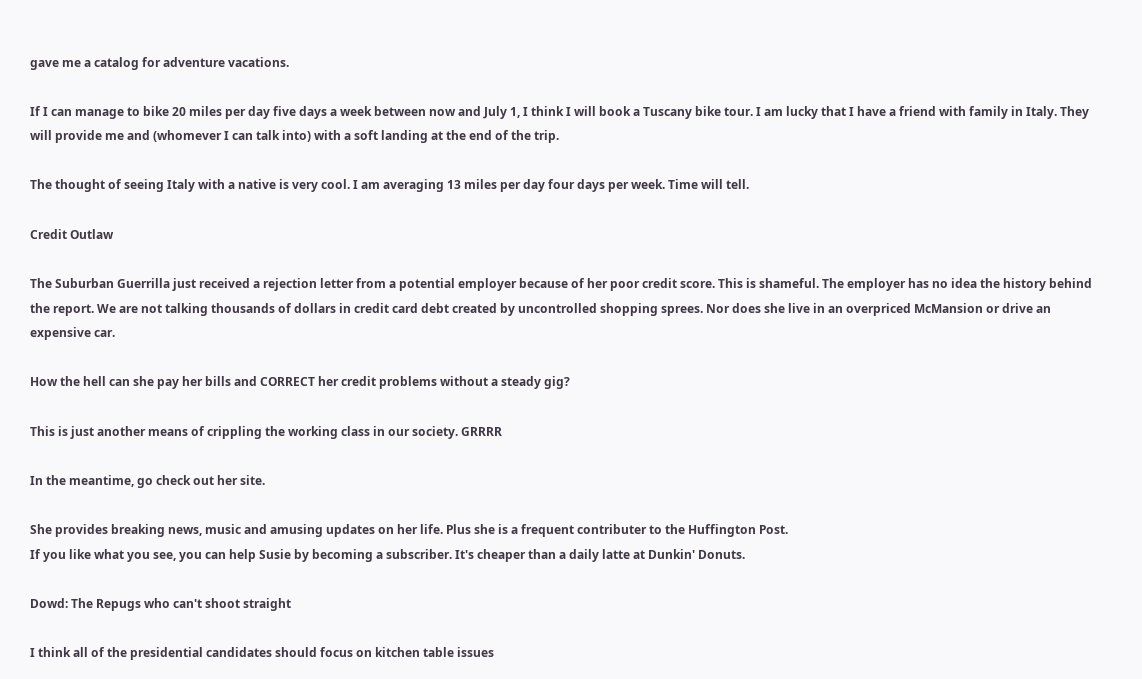gave me a catalog for adventure vacations.

If I can manage to bike 20 miles per day five days a week between now and July 1, I think I will book a Tuscany bike tour. I am lucky that I have a friend with family in Italy. They will provide me and (whomever I can talk into) with a soft landing at the end of the trip.

The thought of seeing Italy with a native is very cool. I am averaging 13 miles per day four days per week. Time will tell.

Credit Outlaw

The Suburban Guerrilla just received a rejection letter from a potential employer because of her poor credit score. This is shameful. The employer has no idea the history behind the report. We are not talking thousands of dollars in credit card debt created by uncontrolled shopping sprees. Nor does she live in an overpriced McMansion or drive an expensive car.

How the hell can she pay her bills and CORRECT her credit problems without a steady gig?

This is just another means of crippling the working class in our society. GRRRR

In the meantime, go check out her site.

She provides breaking news, music and amusing updates on her life. Plus she is a frequent contributer to the Huffington Post.
If you like what you see, you can help Susie by becoming a subscriber. It's cheaper than a daily latte at Dunkin' Donuts.

Dowd: The Repugs who can't shoot straight

I think all of the presidential candidates should focus on kitchen table issues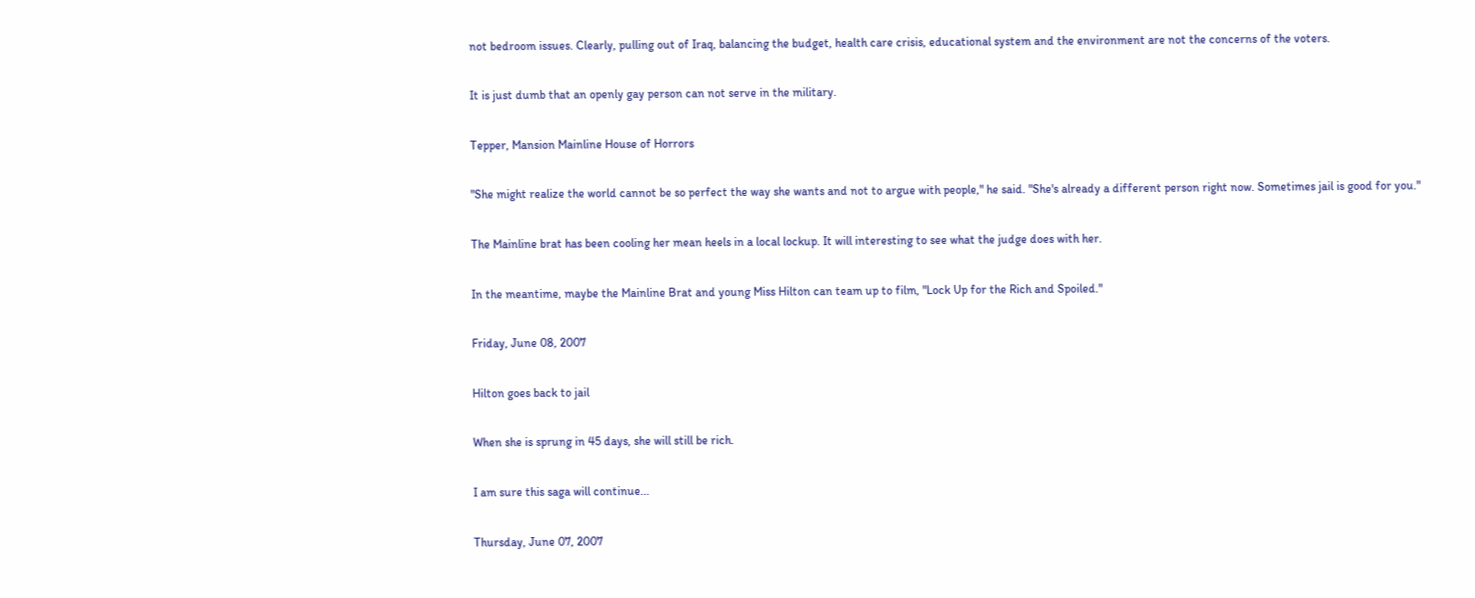not bedroom issues. Clearly, pulling out of Iraq, balancing the budget, health care crisis, educational system and the environment are not the concerns of the voters.

It is just dumb that an openly gay person can not serve in the military.

Tepper, Mansion Mainline House of Horrors

"She might realize the world cannot be so perfect the way she wants and not to argue with people," he said. "She's already a different person right now. Sometimes jail is good for you."

The Mainline brat has been cooling her mean heels in a local lockup. It will interesting to see what the judge does with her.

In the meantime, maybe the Mainline Brat and young Miss Hilton can team up to film, "Lock Up for the Rich and Spoiled."

Friday, June 08, 2007

Hilton goes back to jail

When she is sprung in 45 days, she will still be rich.

I am sure this saga will continue...

Thursday, June 07, 2007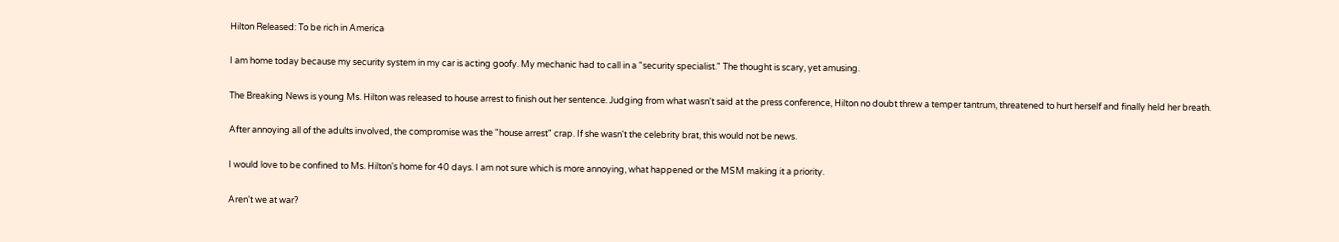Hilton Released: To be rich in America

I am home today because my security system in my car is acting goofy. My mechanic had to call in a "security specialist." The thought is scary, yet amusing.

The Breaking News is young Ms. Hilton was released to house arrest to finish out her sentence. Judging from what wasn't said at the press conference, Hilton no doubt threw a temper tantrum, threatened to hurt herself and finally held her breath.

After annoying all of the adults involved, the compromise was the "house arrest" crap. If she wasn't the celebrity brat, this would not be news.

I would love to be confined to Ms. Hilton's home for 40 days. I am not sure which is more annoying, what happened or the MSM making it a priority.

Aren't we at war?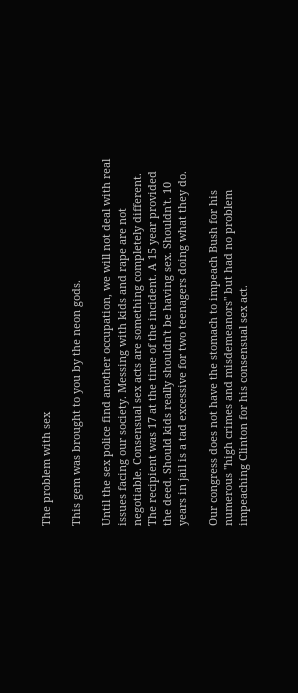The problem with sex

This gem was brought to you by the neon gods.

Until the sex police find another occupation, we will not deal with real issues facing our society. Messing with kids and rape are not negotiable. Consensual sex acts are something completely different. The recipient was 17 at the time of the incident. A 15 year provided the deed. Should kids really shouldn't be having sex. Shouldn't. 10 years in jail is a tad excessive for two teenagers doing what they do.

Our congress does not have the stomach to impeach Bush for his numerous "high crimes and misdemeanors" but had no problem impeaching Clinton for his consensual sex act.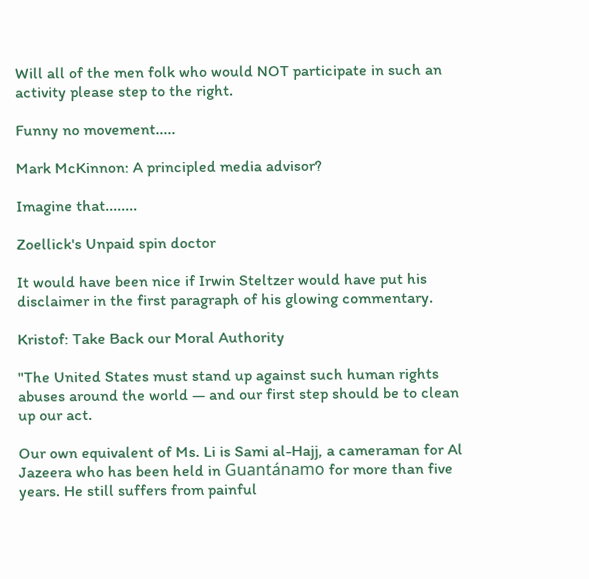Will all of the men folk who would NOT participate in such an activity please step to the right.

Funny no movement.....

Mark McKinnon: A principled media advisor?

Imagine that........

Zoellick's Unpaid spin doctor

It would have been nice if Irwin Steltzer would have put his disclaimer in the first paragraph of his glowing commentary.

Kristof: Take Back our Moral Authority

"The United States must stand up against such human rights abuses around the world — and our first step should be to clean up our act.

Our own equivalent of Ms. Li is Sami al-Hajj, a cameraman for Al Jazeera who has been held in Guantánamo for more than five years. He still suffers from painful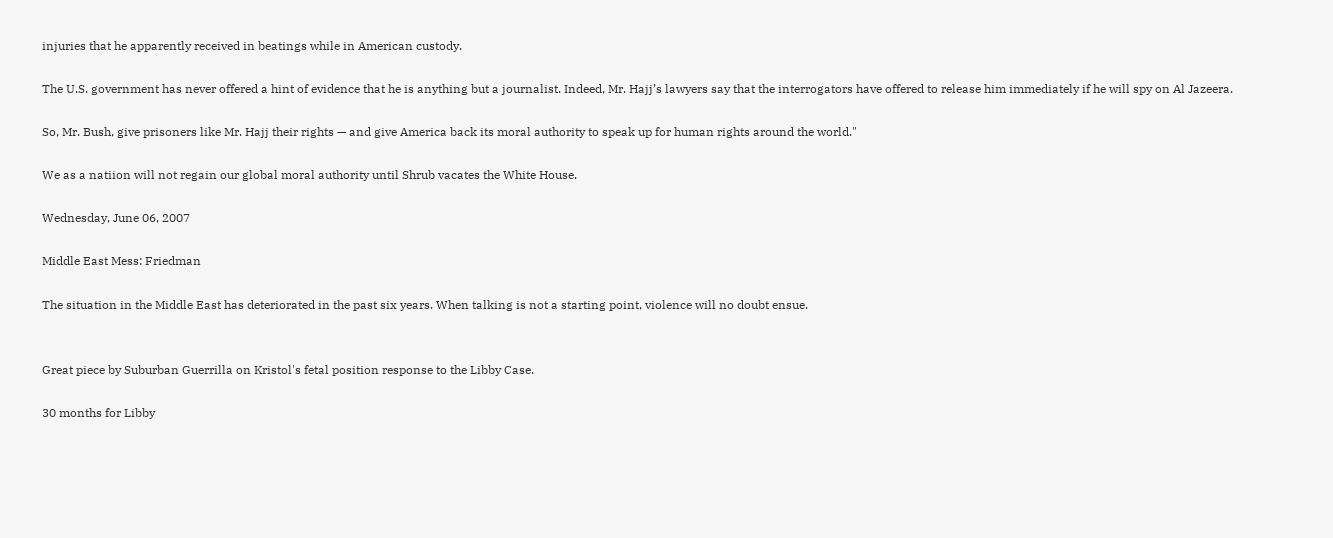injuries that he apparently received in beatings while in American custody.

The U.S. government has never offered a hint of evidence that he is anything but a journalist. Indeed, Mr. Hajj’s lawyers say that the interrogators have offered to release him immediately if he will spy on Al Jazeera.

So, Mr. Bush, give prisoners like Mr. Hajj their rights — and give America back its moral authority to speak up for human rights around the world."

We as a natiion will not regain our global moral authority until Shrub vacates the White House.

Wednesday, June 06, 2007

Middle East Mess: Friedman

The situation in the Middle East has deteriorated in the past six years. When talking is not a starting point, violence will no doubt ensue.


Great piece by Suburban Guerrilla on Kristol's fetal position response to the Libby Case.

30 months for Libby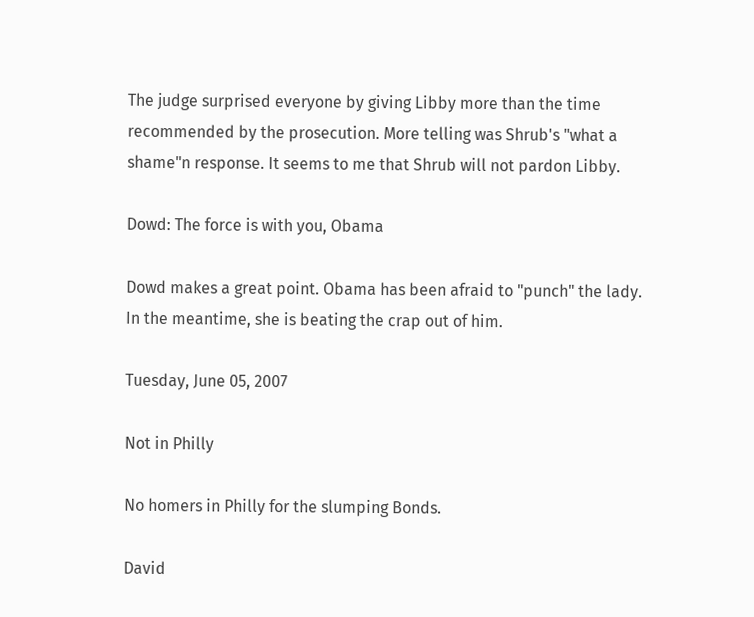The judge surprised everyone by giving Libby more than the time recommended by the prosecution. More telling was Shrub's "what a shame"n response. It seems to me that Shrub will not pardon Libby.

Dowd: The force is with you, Obama

Dowd makes a great point. Obama has been afraid to "punch" the lady. In the meantime, she is beating the crap out of him.

Tuesday, June 05, 2007

Not in Philly

No homers in Philly for the slumping Bonds.

David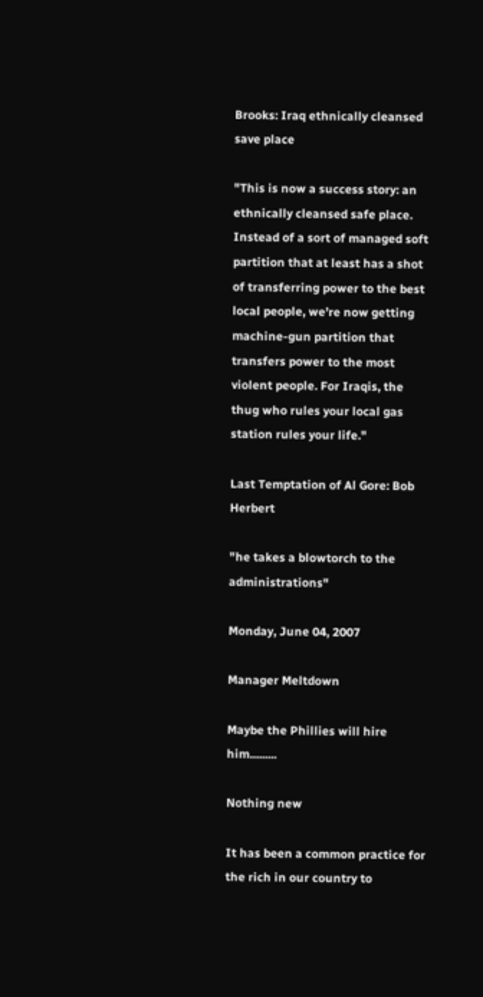Brooks: Iraq ethnically cleansed save place

"This is now a success story: an ethnically cleansed safe place. Instead of a sort of managed soft partition that at least has a shot of transferring power to the best local people, we’re now getting machine-gun partition that transfers power to the most violent people. For Iraqis, the thug who rules your local gas station rules your life."

Last Temptation of Al Gore: Bob Herbert

"he takes a blowtorch to the administrations"

Monday, June 04, 2007

Manager Meltdown

Maybe the Phillies will hire him.........

Nothing new

It has been a common practice for the rich in our country to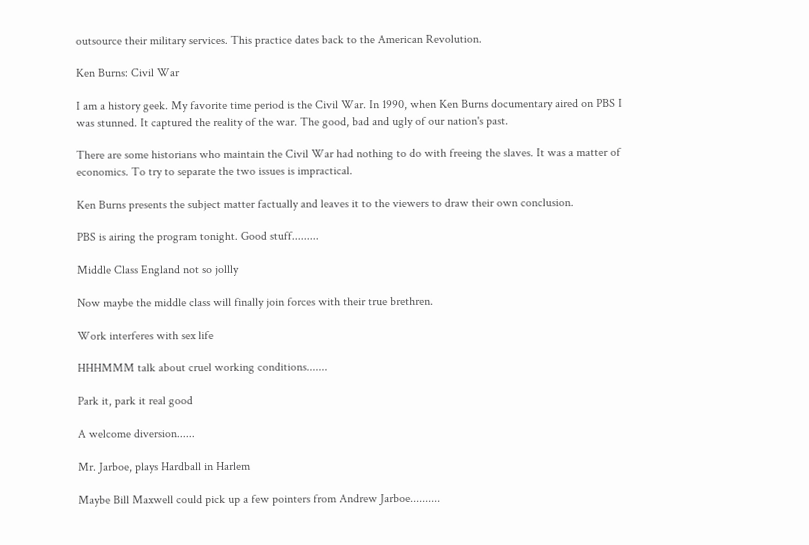outsource their military services. This practice dates back to the American Revolution.

Ken Burns: Civil War

I am a history geek. My favorite time period is the Civil War. In 1990, when Ken Burns documentary aired on PBS I was stunned. It captured the reality of the war. The good, bad and ugly of our nation's past.

There are some historians who maintain the Civil War had nothing to do with freeing the slaves. It was a matter of economics. To try to separate the two issues is impractical.

Ken Burns presents the subject matter factually and leaves it to the viewers to draw their own conclusion.

PBS is airing the program tonight. Good stuff.........

Middle Class England not so jollly

Now maybe the middle class will finally join forces with their true brethren.

Work interferes with sex life

HHHMMM talk about cruel working conditions.......

Park it, park it real good

A welcome diversion......

Mr. Jarboe, plays Hardball in Harlem

Maybe Bill Maxwell could pick up a few pointers from Andrew Jarboe..........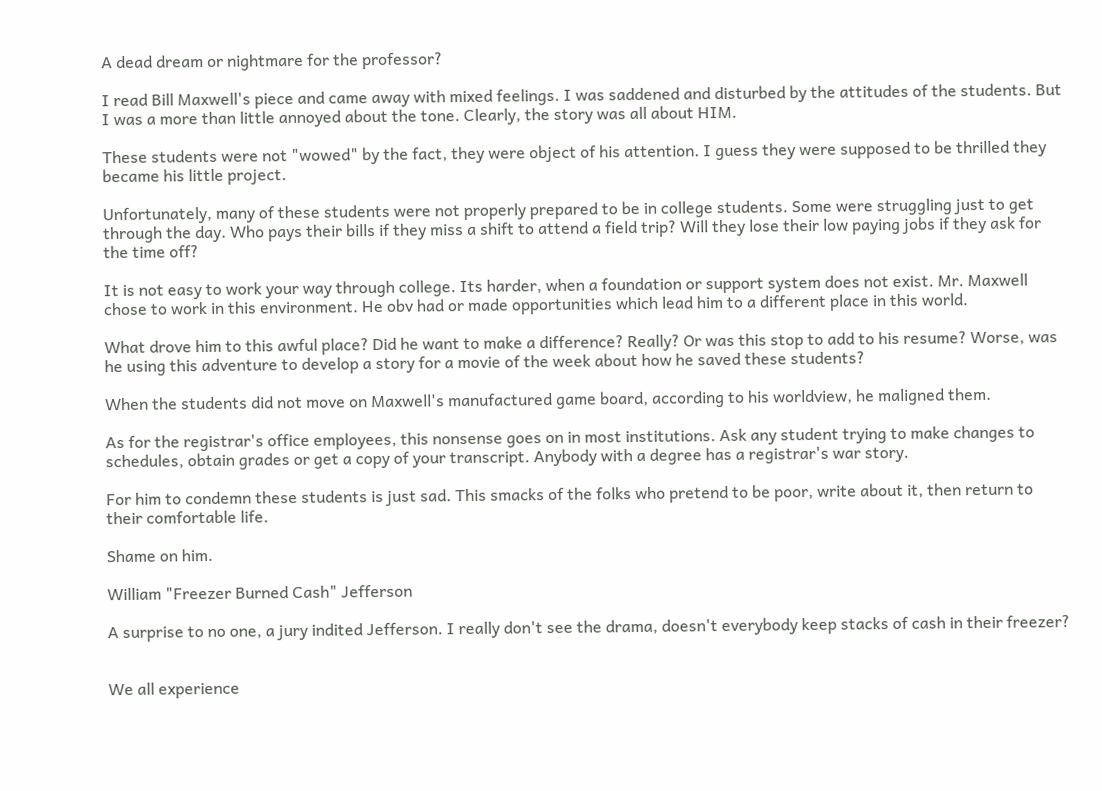A dead dream or nightmare for the professor?

I read Bill Maxwell's piece and came away with mixed feelings. I was saddened and disturbed by the attitudes of the students. But I was a more than little annoyed about the tone. Clearly, the story was all about HIM.

These students were not "wowed" by the fact, they were object of his attention. I guess they were supposed to be thrilled they became his little project.

Unfortunately, many of these students were not properly prepared to be in college students. Some were struggling just to get through the day. Who pays their bills if they miss a shift to attend a field trip? Will they lose their low paying jobs if they ask for the time off?

It is not easy to work your way through college. Its harder, when a foundation or support system does not exist. Mr. Maxwell chose to work in this environment. He obv had or made opportunities which lead him to a different place in this world.

What drove him to this awful place? Did he want to make a difference? Really? Or was this stop to add to his resume? Worse, was he using this adventure to develop a story for a movie of the week about how he saved these students?

When the students did not move on Maxwell's manufactured game board, according to his worldview, he maligned them.

As for the registrar's office employees, this nonsense goes on in most institutions. Ask any student trying to make changes to schedules, obtain grades or get a copy of your transcript. Anybody with a degree has a registrar's war story.

For him to condemn these students is just sad. This smacks of the folks who pretend to be poor, write about it, then return to their comfortable life.

Shame on him.

William "Freezer Burned Cash" Jefferson

A surprise to no one, a jury indited Jefferson. I really don't see the drama, doesn't everybody keep stacks of cash in their freezer?


We all experience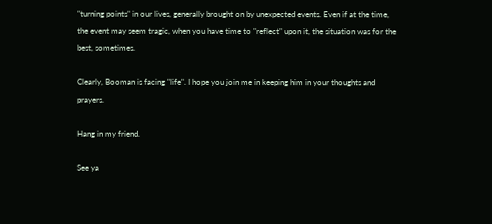"turning points" in our lives, generally brought on by unexpected events. Even if at the time, the event may seem tragic, when you have time to "reflect" upon it, the situation was for the best, sometimes.

Clearly, Booman is facing "life". I hope you join me in keeping him in your thoughts and prayers.

Hang in my friend.

See ya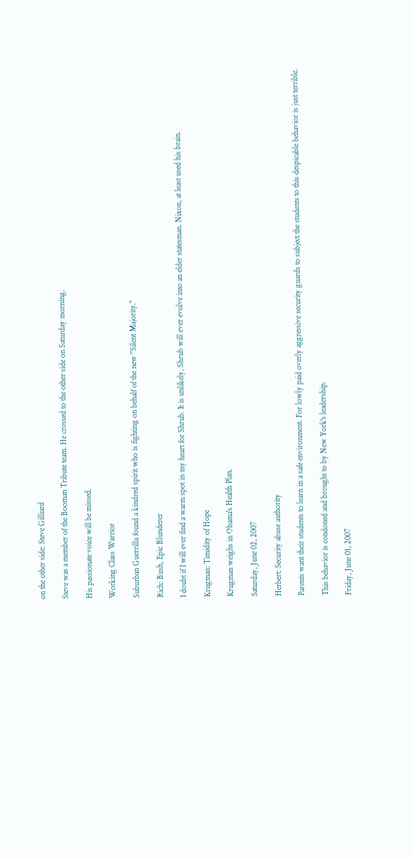on the other side: Steve Gilliard

Steve was a member of the Booman Tribute team. He crossed to the other side on Saturday morning.

His passionate voice will be missed.

Working Class Warrior

Suburban Guerrilla found a kindred spirit who is fighting on behalf of the new "Silent Majority."

Rich: Bush, Epic Blunderer

I doubt if I will ever find a warm spot in my heart for Shrub. It is unlikely, Shrub will ever evolve into an elder statesman. Nixon, at least used his brain.

Krugman: Timidity of Hope

Krugman weighs in Obama's Health Plan.

Saturday, June 02, 2007

Herbert: Security abuse authority

Parents want their students to learn in a safe environment. For lowly paid overly aggressive security guards to subject the students to this despicable behavior is just terrible.

This behavior is condoned and brought to by New York's leadership.

Friday, June 01, 2007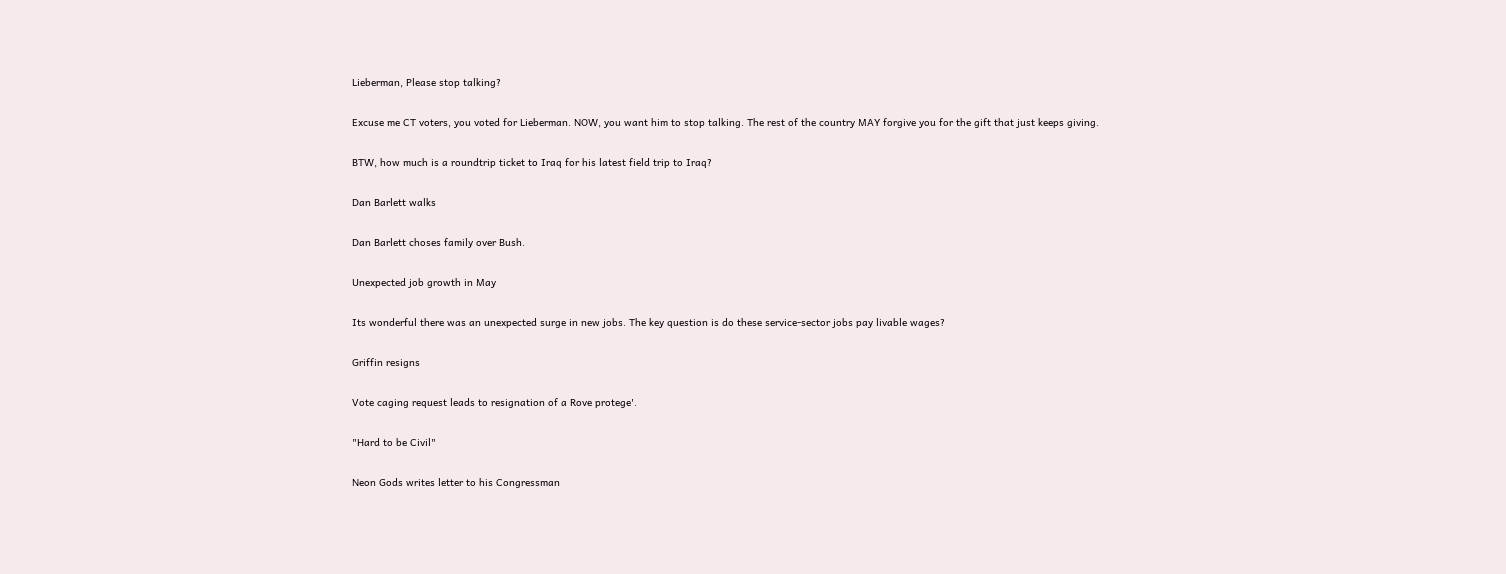Lieberman, Please stop talking?

Excuse me CT voters, you voted for Lieberman. NOW, you want him to stop talking. The rest of the country MAY forgive you for the gift that just keeps giving.

BTW, how much is a roundtrip ticket to Iraq for his latest field trip to Iraq?

Dan Barlett walks

Dan Barlett choses family over Bush.

Unexpected job growth in May

Its wonderful there was an unexpected surge in new jobs. The key question is do these service-sector jobs pay livable wages?

Griffin resigns

Vote caging request leads to resignation of a Rove protege'.

"Hard to be Civil"

Neon Gods writes letter to his Congressman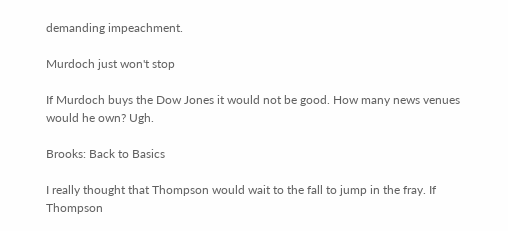demanding impeachment.

Murdoch just won't stop

If Murdoch buys the Dow Jones it would not be good. How many news venues would he own? Ugh.

Brooks: Back to Basics

I really thought that Thompson would wait to the fall to jump in the fray. If Thompson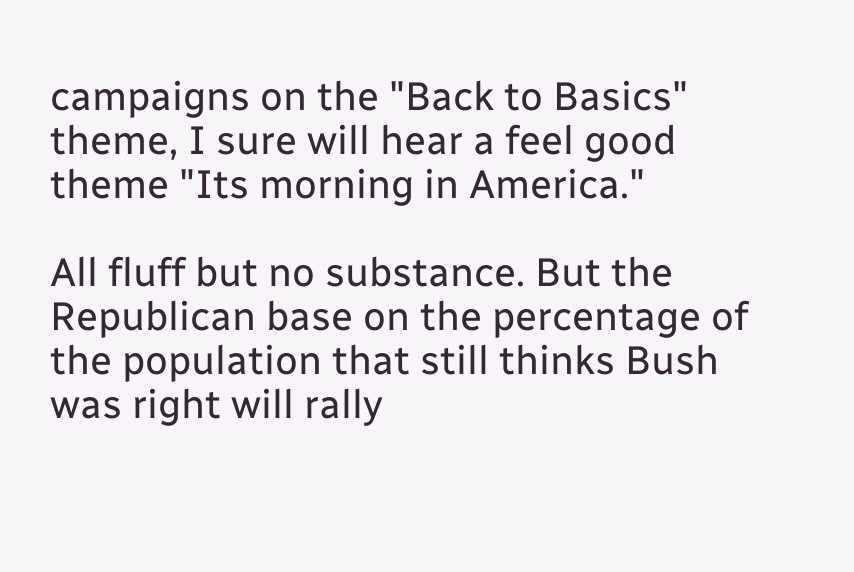campaigns on the "Back to Basics" theme, I sure will hear a feel good theme "Its morning in America."

All fluff but no substance. But the Republican base on the percentage of the population that still thinks Bush was right will rally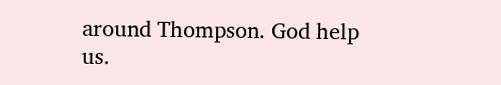around Thompson. God help us.